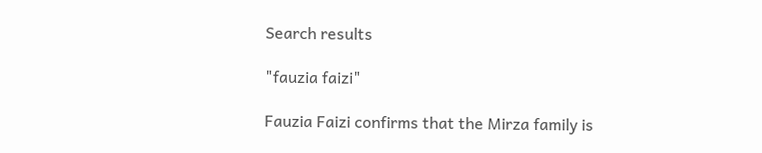Search results

"fauzia faizi"

Fauzia Faizi confirms that the Mirza family is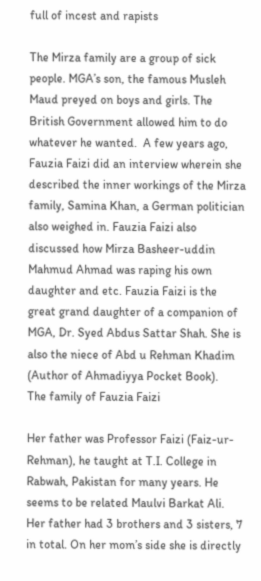full of incest and rapists

The Mirza family are a group of sick people. MGA’s son, the famous Musleh Maud preyed on boys and girls. The British Government allowed him to do whatever he wanted.  A few years ago, Fauzia Faizi did an interview wherein she described the inner workings of the Mirza family, Samina Khan, a German politician also weighed in. Fauzia Faizi also discussed how Mirza Basheer-uddin Mahmud Ahmad was raping his own daughter and etc. Fauzia Faizi is the great grand daughter of a companion of MGA, Dr. Syed Abdus Sattar Shah. She is also the niece of Abd u Rehman Khadim (Author of Ahmadiyya Pocket Book).
The family of Fauzia Faizi

Her father was Professor Faizi (Faiz-ur-Rehman), he taught at T.I. College in Rabwah, Pakistan for many years. He seems to be related Maulvi Barkat Ali. Her father had 3 brothers and 3 sisters, 7 in total. On her mom’s side she is directly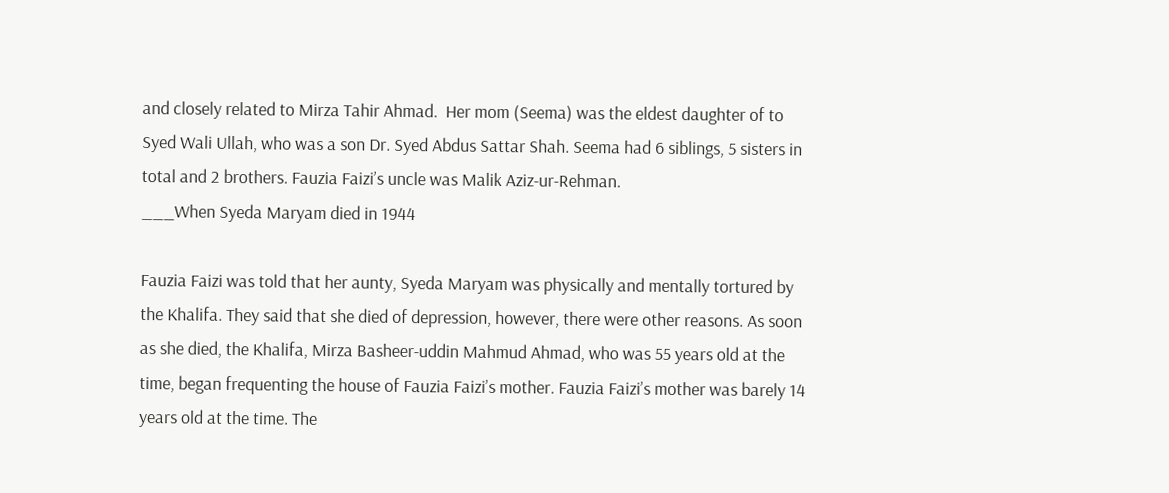and closely related to Mirza Tahir Ahmad.  Her mom (Seema) was the eldest daughter of to Syed Wali Ullah, who was a son Dr. Syed Abdus Sattar Shah. Seema had 6 siblings, 5 sisters in total and 2 brothers. Fauzia Faizi’s uncle was Malik Aziz-ur-Rehman.
___When Syeda Maryam died in 1944

Fauzia Faizi was told that her aunty, Syeda Maryam was physically and mentally tortured by the Khalifa. They said that she died of depression, however, there were other reasons. As soon as she died, the Khalifa, Mirza Basheer-uddin Mahmud Ahmad, who was 55 years old at the time, began frequenting the house of Fauzia Faizi’s mother. Fauzia Faizi’s mother was barely 14 years old at the time. The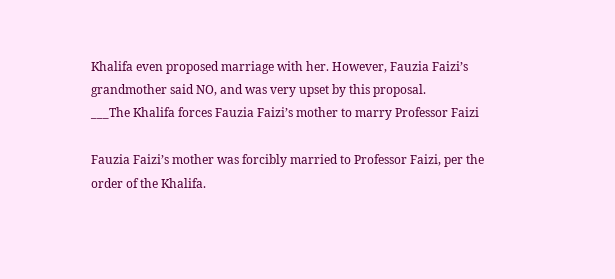Khalifa even proposed marriage with her. However, Fauzia Faizi’s grandmother said NO, and was very upset by this proposal.
___The Khalifa forces Fauzia Faizi’s mother to marry Professor Faizi

Fauzia Faizi’s mother was forcibly married to Professor Faizi, per the order of the Khalifa.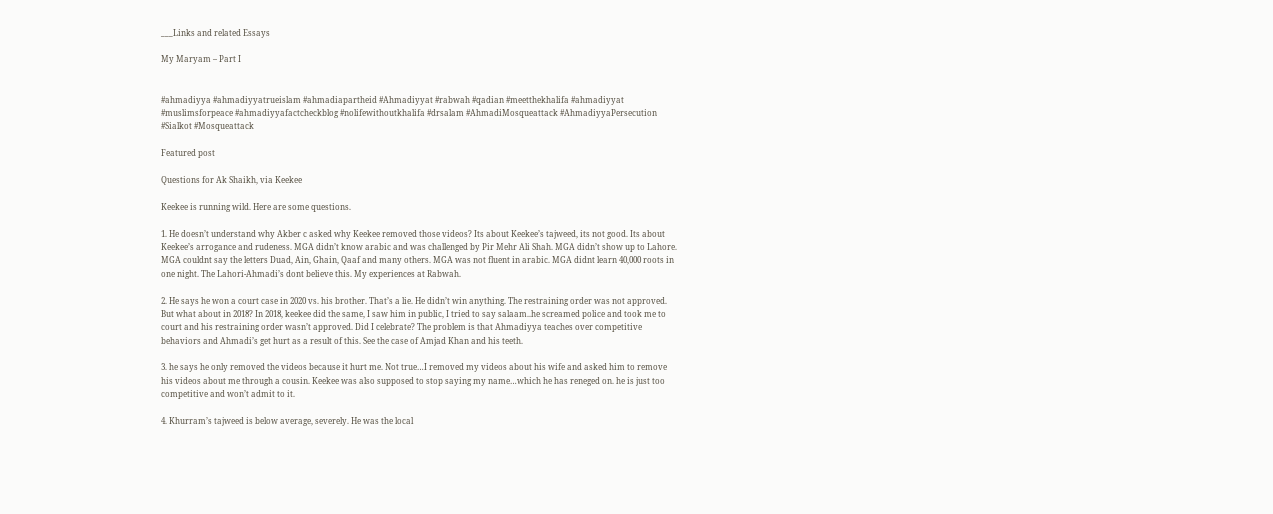___Links and related Essays

My Maryam – Part I


#ahmadiyya #ahmadiyyatrueislam #ahmadiapartheid #Ahmadiyyat #rabwah #qadian #meetthekhalifa #ahmadiyyat #muslimsforpeace #ahmadiyyafactcheckblog #nolifewithoutkhalifa #drsalam #AhmadiMosqueattack #AhmadiyyaPersecution #Sialkot #Mosqueattack

Featured post

Questions for Ak Shaikh, via Keekee

Keekee is running wild. Here are some questions.

1. He doesn’t understand why Akber c asked why Keekee removed those videos? Its about Keekee’s tajweed, its not good. Its about Keekee’s arrogance and rudeness. MGA didn’t know arabic and was challenged by Pir Mehr Ali Shah. MGA didn’t show up to Lahore. MGA couldnt say the letters Duad, Ain, Ghain, Qaaf and many others. MGA was not fluent in arabic. MGA didnt learn 40,000 roots in one night. The Lahori-Ahmadi’s dont believe this. My experiences at Rabwah.

2. He says he won a court case in 2020 vs. his brother. That’s a lie. He didn’t win anything. The restraining order was not approved. But what about in 2018? In 2018, keekee did the same, I saw him in public, I tried to say salaam..he screamed police and took me to court and his restraining order wasn’t approved. Did I celebrate? The problem is that Ahmadiyya teaches over competitive behaviors and Ahmadi’s get hurt as a result of this. See the case of Amjad Khan and his teeth.

3. he says he only removed the videos because it hurt me. Not true…I removed my videos about his wife and asked him to remove his videos about me through a cousin. Keekee was also supposed to stop saying my name…which he has reneged on. he is just too competitive and won’t admit to it.

4. Khurram’s tajweed is below average, severely. He was the local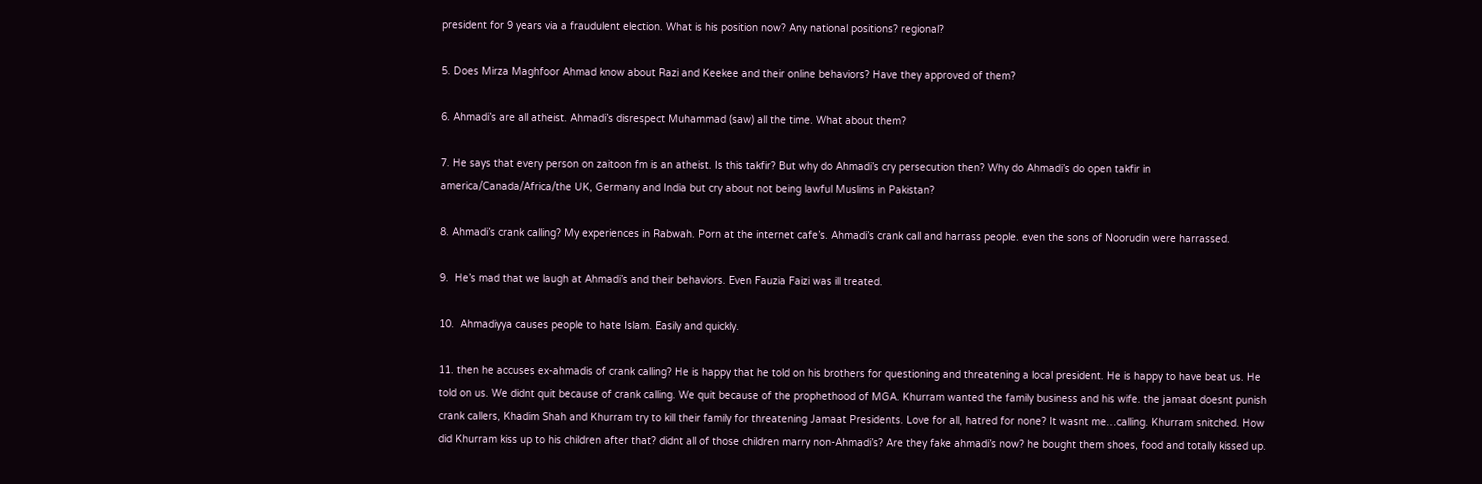president for 9 years via a fraudulent election. What is his position now? Any national positions? regional?

5. Does Mirza Maghfoor Ahmad know about Razi and Keekee and their online behaviors? Have they approved of them?

6. Ahmadi’s are all atheist. Ahmadi’s disrespect Muhammad (saw) all the time. What about them?

7. He says that every person on zaitoon fm is an atheist. Is this takfir? But why do Ahmadi’s cry persecution then? Why do Ahmadi’s do open takfir in america/Canada/Africa/the UK, Germany and India but cry about not being lawful Muslims in Pakistan?

8. Ahmadi’s crank calling? My experiences in Rabwah. Porn at the internet cafe’s. Ahmadi’s crank call and harrass people. even the sons of Noorudin were harrassed.

9.  He’s mad that we laugh at Ahmadi’s and their behaviors. Even Fauzia Faizi was ill treated.

10.  Ahmadiyya causes people to hate Islam. Easily and quickly.

11. then he accuses ex-ahmadis of crank calling? He is happy that he told on his brothers for questioning and threatening a local president. He is happy to have beat us. He told on us. We didnt quit because of crank calling. We quit because of the prophethood of MGA. Khurram wanted the family business and his wife. the jamaat doesnt punish crank callers, Khadim Shah and Khurram try to kill their family for threatening Jamaat Presidents. Love for all, hatred for none? It wasnt me…calling. Khurram snitched. How did Khurram kiss up to his children after that? didnt all of those children marry non-Ahmadi’s? Are they fake ahmadi’s now? he bought them shoes, food and totally kissed up.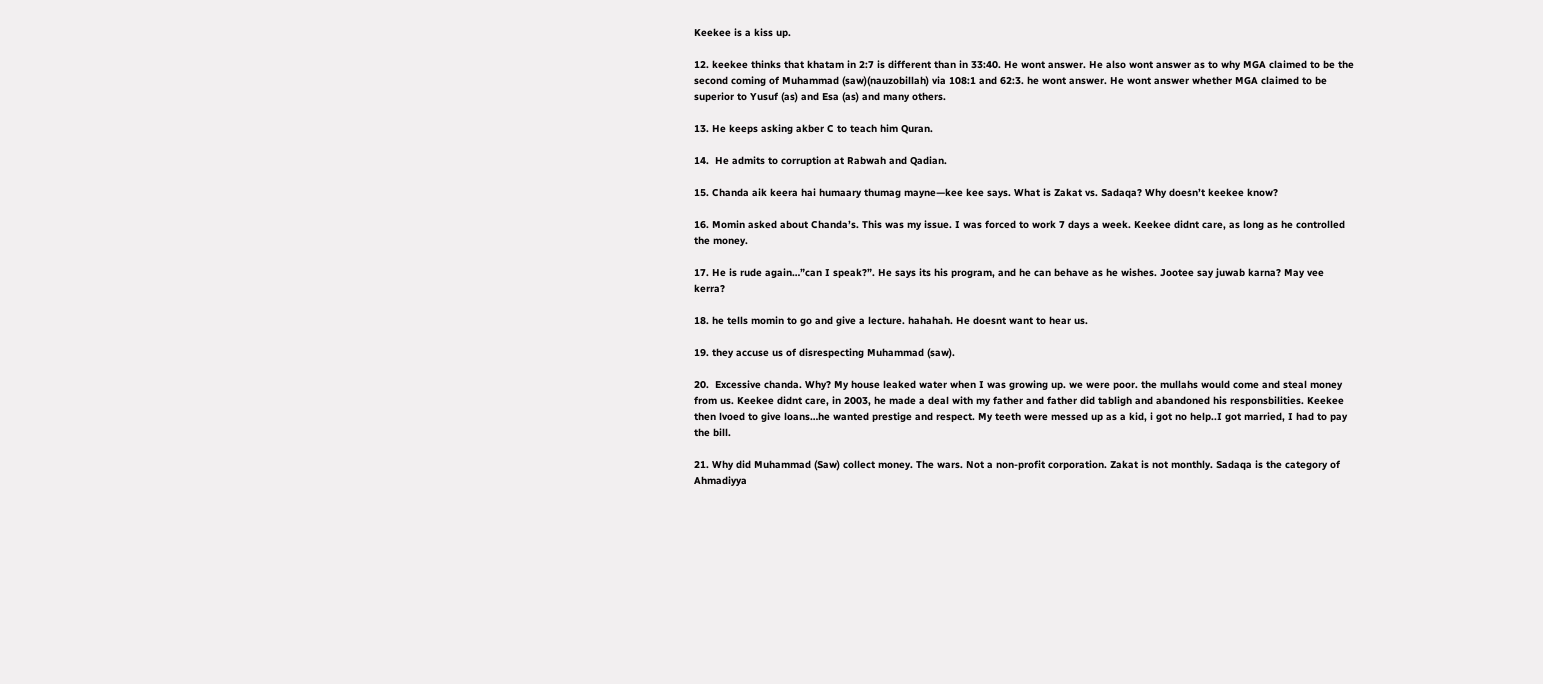Keekee is a kiss up.

12. keekee thinks that khatam in 2:7 is different than in 33:40. He wont answer. He also wont answer as to why MGA claimed to be the second coming of Muhammad (saw)(nauzobillah) via 108:1 and 62:3. he wont answer. He wont answer whether MGA claimed to be superior to Yusuf (as) and Esa (as) and many others.

13. He keeps asking akber C to teach him Quran.

14.  He admits to corruption at Rabwah and Qadian.

15. Chanda aik keera hai humaary thumag mayne—kee kee says. What is Zakat vs. Sadaqa? Why doesn’t keekee know?

16. Momin asked about Chanda’s. This was my issue. I was forced to work 7 days a week. Keekee didnt care, as long as he controlled the money.

17. He is rude again…”can I speak?”. He says its his program, and he can behave as he wishes. Jootee say juwab karna? May vee kerra?

18. he tells momin to go and give a lecture. hahahah. He doesnt want to hear us.

19. they accuse us of disrespecting Muhammad (saw).

20.  Excessive chanda. Why? My house leaked water when I was growing up. we were poor. the mullahs would come and steal money from us. Keekee didnt care, in 2003, he made a deal with my father and father did tabligh and abandoned his responsbilities. Keekee then lvoed to give loans…he wanted prestige and respect. My teeth were messed up as a kid, i got no help..I got married, I had to pay the bill.

21. Why did Muhammad (Saw) collect money. The wars. Not a non-profit corporation. Zakat is not monthly. Sadaqa is the category of Ahmadiyya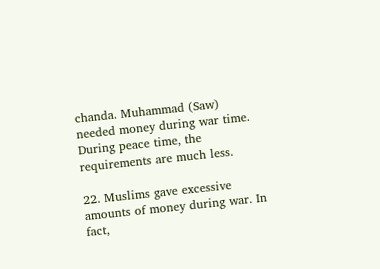chanda. Muhammad (Saw) needed money during war time. During peace time, the requirements are much less.

22. Muslims gave excessive amounts of money during war. In fact,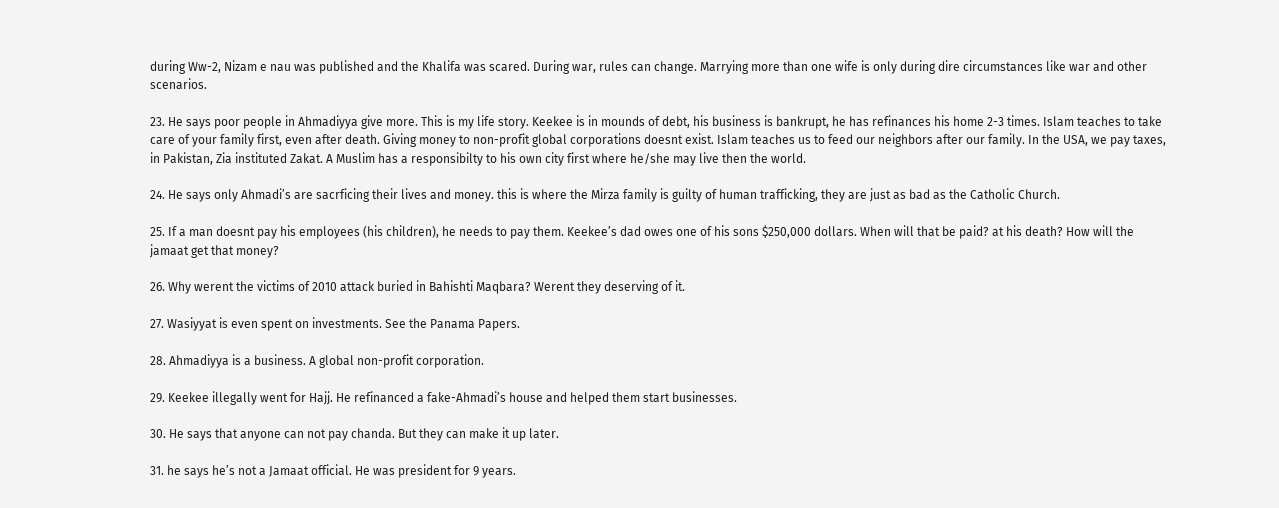during Ww-2, Nizam e nau was published and the Khalifa was scared. During war, rules can change. Marrying more than one wife is only during dire circumstances like war and other scenarios.

23. He says poor people in Ahmadiyya give more. This is my life story. Keekee is in mounds of debt, his business is bankrupt, he has refinances his home 2-3 times. Islam teaches to take care of your family first, even after death. Giving money to non-profit global corporations doesnt exist. Islam teaches us to feed our neighbors after our family. In the USA, we pay taxes, in Pakistan, Zia instituted Zakat. A Muslim has a responsibilty to his own city first where he/she may live then the world.

24. He says only Ahmadi’s are sacrficing their lives and money. this is where the Mirza family is guilty of human trafficking, they are just as bad as the Catholic Church.

25. If a man doesnt pay his employees (his children), he needs to pay them. Keekee’s dad owes one of his sons $250,000 dollars. When will that be paid? at his death? How will the jamaat get that money?

26. Why werent the victims of 2010 attack buried in Bahishti Maqbara? Werent they deserving of it.

27. Wasiyyat is even spent on investments. See the Panama Papers.

28. Ahmadiyya is a business. A global non-profit corporation.

29. Keekee illegally went for Hajj. He refinanced a fake-Ahmadi’s house and helped them start businesses.

30. He says that anyone can not pay chanda. But they can make it up later.

31. he says he’s not a Jamaat official. He was president for 9 years.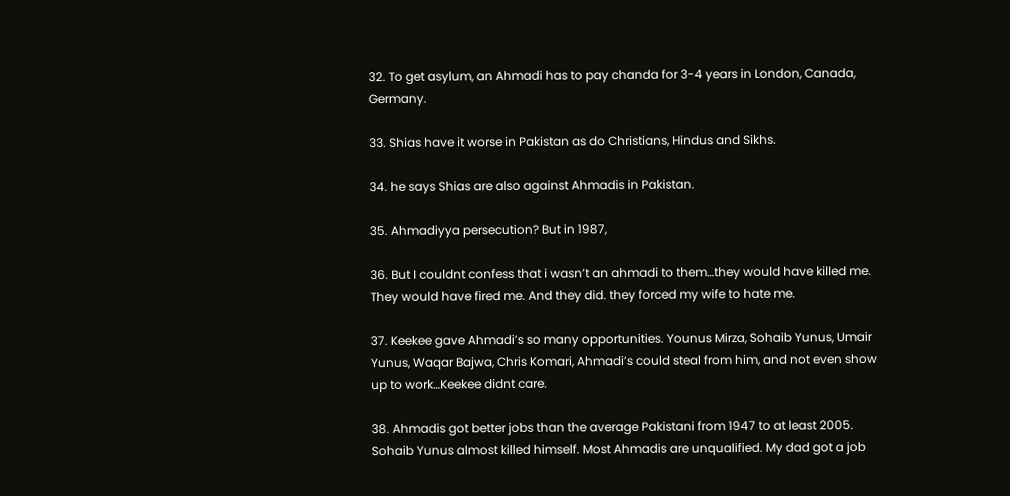32. To get asylum, an Ahmadi has to pay chanda for 3-4 years in London, Canada, Germany.

33. Shias have it worse in Pakistan as do Christians, Hindus and Sikhs.

34. he says Shias are also against Ahmadis in Pakistan.

35. Ahmadiyya persecution? But in 1987,

36. But I couldnt confess that i wasn’t an ahmadi to them…they would have killed me. They would have fired me. And they did. they forced my wife to hate me.

37. Keekee gave Ahmadi’s so many opportunities. Younus Mirza, Sohaib Yunus, Umair Yunus, Waqar Bajwa, Chris Komari, Ahmadi’s could steal from him, and not even show up to work…Keekee didnt care.

38. Ahmadis got better jobs than the average Pakistani from 1947 to at least 2005. Sohaib Yunus almost killed himself. Most Ahmadis are unqualified. My dad got a job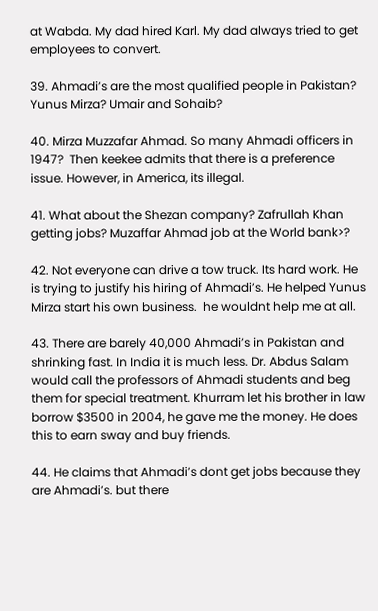at Wabda. My dad hired Karl. My dad always tried to get employees to convert.

39. Ahmadi’s are the most qualified people in Pakistan? Yunus Mirza? Umair and Sohaib?

40. Mirza Muzzafar Ahmad. So many Ahmadi officers in 1947?  Then keekee admits that there is a preference issue. However, in America, its illegal.

41. What about the Shezan company? Zafrullah Khan getting jobs? Muzaffar Ahmad job at the World bank>?

42. Not everyone can drive a tow truck. Its hard work. He is trying to justify his hiring of Ahmadi’s. He helped Yunus Mirza start his own business.  he wouldnt help me at all.

43. There are barely 40,000 Ahmadi’s in Pakistan and shrinking fast. In India it is much less. Dr. Abdus Salam would call the professors of Ahmadi students and beg them for special treatment. Khurram let his brother in law borrow $3500 in 2004, he gave me the money. He does this to earn sway and buy friends.

44. He claims that Ahmadi’s dont get jobs because they are Ahmadi’s. but there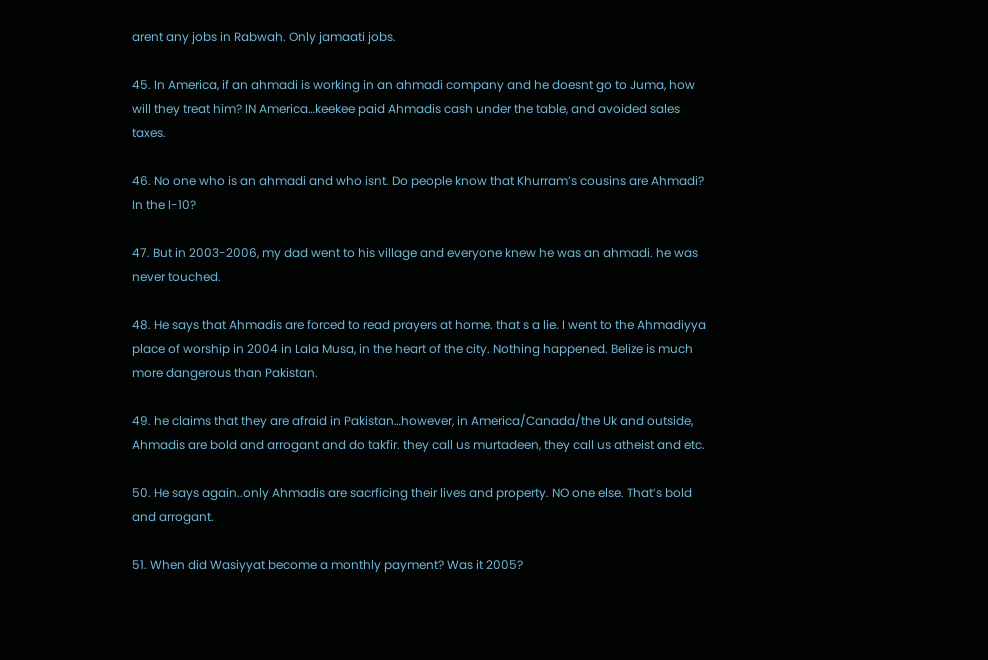arent any jobs in Rabwah. Only jamaati jobs.

45. In America, if an ahmadi is working in an ahmadi company and he doesnt go to Juma, how will they treat him? IN America…keekee paid Ahmadis cash under the table, and avoided sales taxes.

46. No one who is an ahmadi and who isnt. Do people know that Khurram’s cousins are Ahmadi? In the I-10?

47. But in 2003-2006, my dad went to his village and everyone knew he was an ahmadi. he was never touched.

48. He says that Ahmadis are forced to read prayers at home. that s a lie. I went to the Ahmadiyya place of worship in 2004 in Lala Musa, in the heart of the city. Nothing happened. Belize is much more dangerous than Pakistan.

49. he claims that they are afraid in Pakistan…however, in America/Canada/the Uk and outside, Ahmadis are bold and arrogant and do takfir. they call us murtadeen, they call us atheist and etc.

50. He says again..only Ahmadis are sacrficing their lives and property. NO one else. That’s bold and arrogant.

51. When did Wasiyyat become a monthly payment? Was it 2005?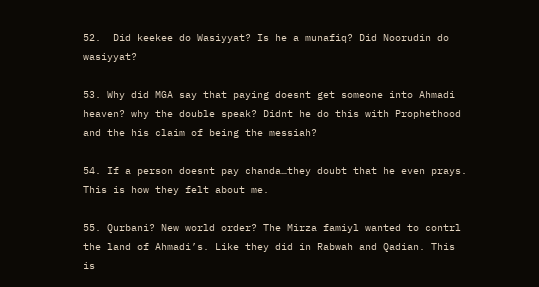52.  Did keekee do Wasiyyat? Is he a munafiq? Did Noorudin do wasiyyat?

53. Why did MGA say that paying doesnt get someone into Ahmadi heaven? why the double speak? Didnt he do this with Prophethood and the his claim of being the messiah?

54. If a person doesnt pay chanda…they doubt that he even prays. This is how they felt about me.

55. Qurbani? New world order? The Mirza famiyl wanted to contrl the land of Ahmadi’s. Like they did in Rabwah and Qadian. This is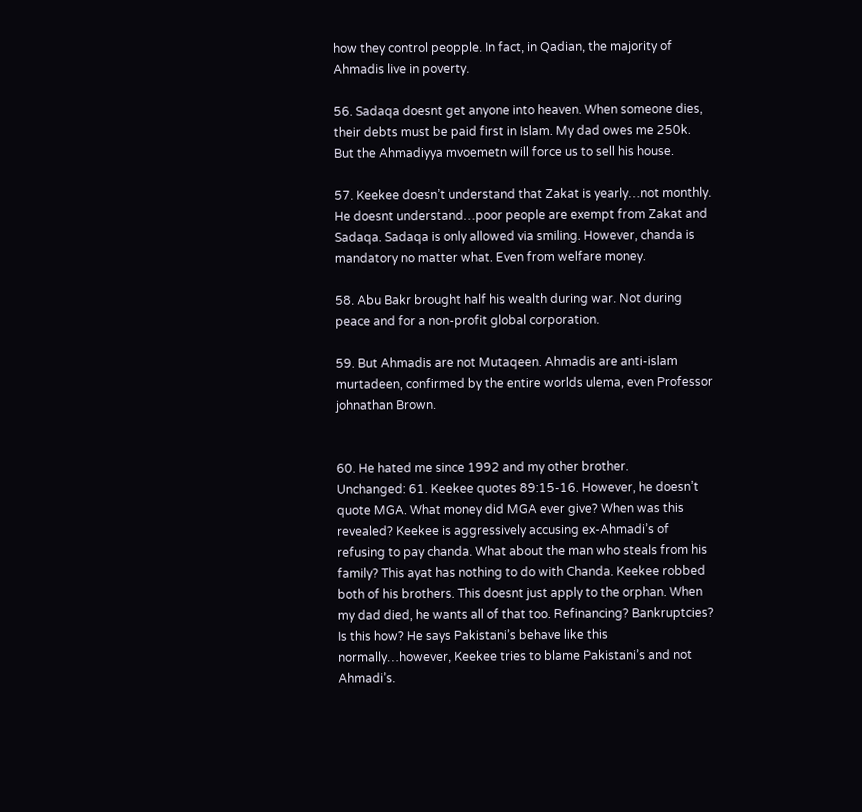how they control peopple. In fact, in Qadian, the majority of Ahmadis live in poverty.

56. Sadaqa doesnt get anyone into heaven. When someone dies, their debts must be paid first in Islam. My dad owes me 250k. But the Ahmadiyya mvoemetn will force us to sell his house.

57. Keekee doesn’t understand that Zakat is yearly…not monthly. He doesnt understand…poor people are exempt from Zakat and Sadaqa. Sadaqa is only allowed via smiling. However, chanda is mandatory no matter what. Even from welfare money.

58. Abu Bakr brought half his wealth during war. Not during peace and for a non-profit global corporation.

59. But Ahmadis are not Mutaqeen. Ahmadis are anti-islam murtadeen, confirmed by the entire worlds ulema, even Professor johnathan Brown.


60. He hated me since 1992 and my other brother.
Unchanged: 61. Keekee quotes 89:15-16. However, he doesn’t quote MGA. What money did MGA ever give? When was this revealed? Keekee is aggressively accusing ex-Ahmadi’s of refusing to pay chanda. What about the man who steals from his family? This ayat has nothing to do with Chanda. Keekee robbed both of his brothers. This doesnt just apply to the orphan. When my dad died, he wants all of that too. Refinancing? Bankruptcies? Is this how? He says Pakistani’s behave like this normally…however, Keekee tries to blame Pakistani’s and not Ahmadi’s.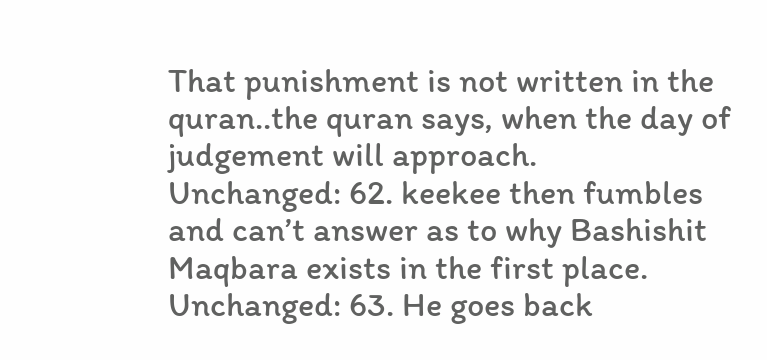That punishment is not written in the quran..the quran says, when the day of judgement will approach.
Unchanged: 62. keekee then fumbles and can’t answer as to why Bashishit Maqbara exists in the first place.
Unchanged: 63. He goes back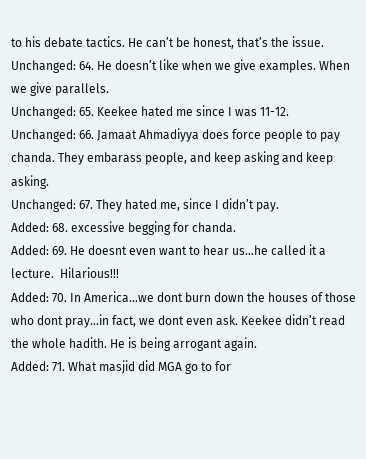to his debate tactics. He can’t be honest, that’s the issue.
Unchanged: 64. He doesn’t like when we give examples. When we give parallels.
Unchanged: 65. Keekee hated me since I was 11-12.
Unchanged: 66. Jamaat Ahmadiyya does force people to pay chanda. They embarass people, and keep asking and keep asking.
Unchanged: 67. They hated me, since I didn’t pay.
Added: 68. excessive begging for chanda.
Added: 69. He doesnt even want to hear us…he called it a lecture.  Hilarious!!!
Added: 70. In America…we dont burn down the houses of those who dont pray…in fact, we dont even ask. Keekee didn’t read the whole hadith. He is being arrogant again.
Added: 71. What masjid did MGA go to for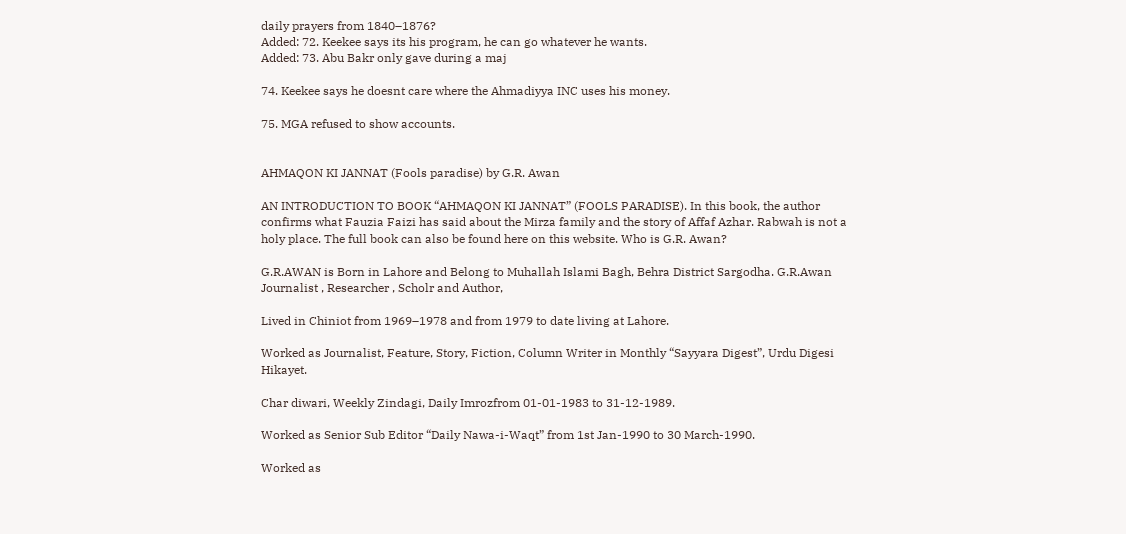daily prayers from 1840–1876?
Added: 72. Keekee says its his program, he can go whatever he wants.
Added: 73. Abu Bakr only gave during a maj

74. Keekee says he doesnt care where the Ahmadiyya INC uses his money.

75. MGA refused to show accounts.


AHMAQON KI JANNAT (Fools paradise) by G.R. Awan

AN INTRODUCTION TO BOOK “AHMAQON KI JANNAT” (FOOLS PARADISE). In this book, the author confirms what Fauzia Faizi has said about the Mirza family and the story of Affaf Azhar. Rabwah is not a holy place. The full book can also be found here on this website. Who is G.R. Awan?

G.R.AWAN is Born in Lahore and Belong to Muhallah Islami Bagh, Behra District Sargodha. G.R.Awan Journalist , Researcher , Scholr and Author,

Lived in Chiniot from 1969–1978 and from 1979 to date living at Lahore.

Worked as Journalist, Feature, Story, Fiction, Column Writer in Monthly “Sayyara Digest”, Urdu Digesi Hikayet.

Char diwari, Weekly Zindagi, Daily Imrozfrom 01-01-1983 to 31-12-1989.

Worked as Senior Sub Editor “Daily Nawa-i-Waqt” from 1st Jan-1990 to 30 March-1990.

Worked as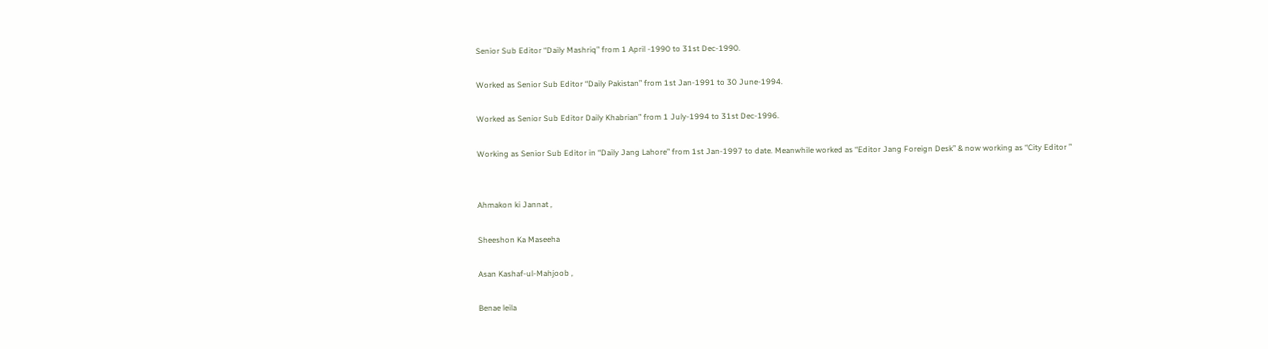Senior Sub Editor “Daily Mashriq” from 1 April -1990 to 31st Dec-1990.

Worked as Senior Sub Editor “Daily Pakistan” from 1st Jan-1991 to 30 June-1994.

Worked as Senior Sub Editor Daily Khabrian” from 1 July-1994 to 31st Dec-1996.

Working as Senior Sub Editor in “Daily Jang Lahore” from 1st Jan-1997 to date. Meanwhile worked as “Editor Jang Foreign Desk” & now working as “City Editor ”


Ahmakon ki Jannat ,

Sheeshon Ka Maseeha

Asan Kashaf-ul-Mahjoob ,

Benae leila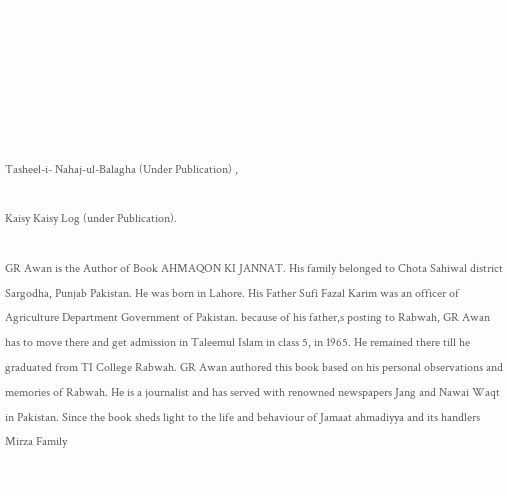Tasheel-i- Nahaj-ul-Balagha (Under Publication) ,

Kaisy Kaisy Log (under Publication).

GR Awan is the Author of Book AHMAQON KI JANNAT. His family belonged to Chota Sahiwal district Sargodha, Punjab Pakistan. He was born in Lahore. His Father Sufi Fazal Karim was an officer of Agriculture Department Government of Pakistan. because of his father,s posting to Rabwah, GR Awan has to move there and get admission in Taleemul Islam in class 5, in 1965. He remained there till he graduated from TI College Rabwah. GR Awan authored this book based on his personal observations and memories of Rabwah. He is a journalist and has served with renowned newspapers Jang and Nawai Waqt in Pakistan. Since the book sheds light to the life and behaviour of Jamaat ahmadiyya and its handlers Mirza Family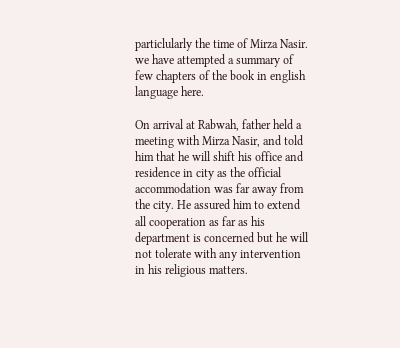particlularly the time of Mirza Nasir. we have attempted a summary of few chapters of the book in english language here.

On arrival at Rabwah, father held a meeting with Mirza Nasir, and told him that he will shift his office and residence in city as the official accommodation was far away from the city. He assured him to extend all cooperation as far as his department is concerned but he will not tolerate with any intervention in his religious matters.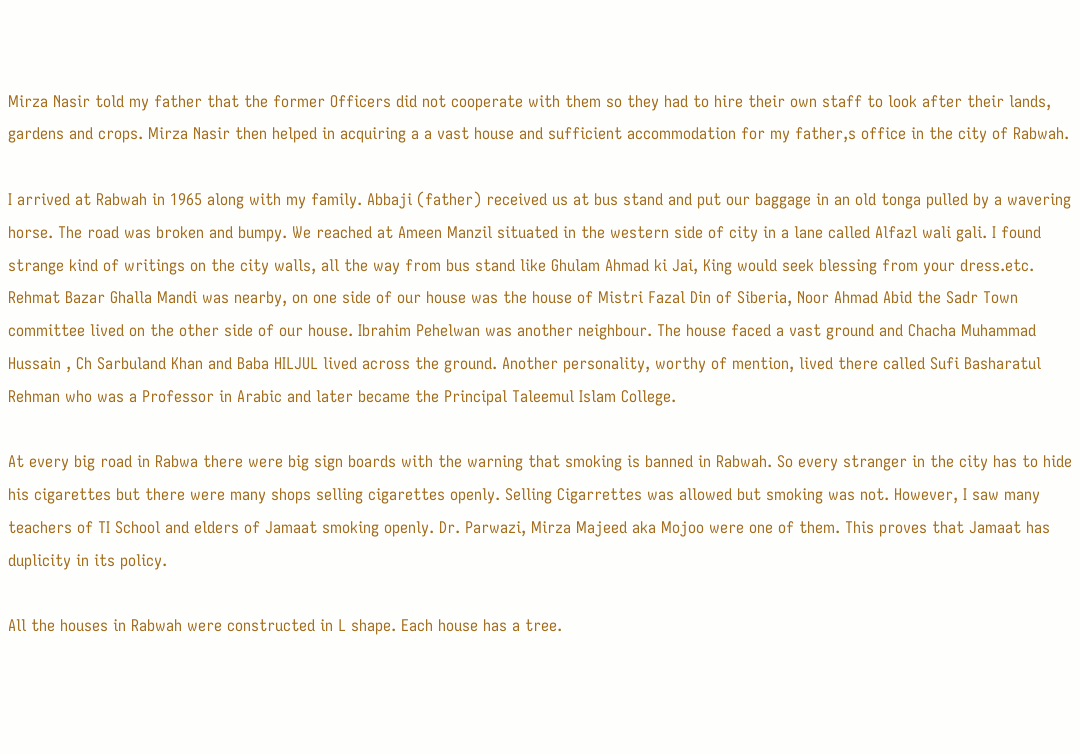Mirza Nasir told my father that the former Officers did not cooperate with them so they had to hire their own staff to look after their lands, gardens and crops. Mirza Nasir then helped in acquiring a a vast house and sufficient accommodation for my father,s office in the city of Rabwah.

I arrived at Rabwah in 1965 along with my family. Abbaji (father) received us at bus stand and put our baggage in an old tonga pulled by a wavering horse. The road was broken and bumpy. We reached at Ameen Manzil situated in the western side of city in a lane called Alfazl wali gali. I found strange kind of writings on the city walls, all the way from bus stand like Ghulam Ahmad ki Jai, King would seek blessing from your dress.etc. Rehmat Bazar Ghalla Mandi was nearby, on one side of our house was the house of Mistri Fazal Din of Siberia, Noor Ahmad Abid the Sadr Town committee lived on the other side of our house. Ibrahim Pehelwan was another neighbour. The house faced a vast ground and Chacha Muhammad Hussain , Ch Sarbuland Khan and Baba HILJUL lived across the ground. Another personality, worthy of mention, lived there called Sufi Basharatul Rehman who was a Professor in Arabic and later became the Principal Taleemul Islam College.

At every big road in Rabwa there were big sign boards with the warning that smoking is banned in Rabwah. So every stranger in the city has to hide his cigarettes but there were many shops selling cigarettes openly. Selling Cigarrettes was allowed but smoking was not. However, I saw many teachers of TI School and elders of Jamaat smoking openly. Dr. Parwazi, Mirza Majeed aka Mojoo were one of them. This proves that Jamaat has duplicity in its policy.

All the houses in Rabwah were constructed in L shape. Each house has a tree.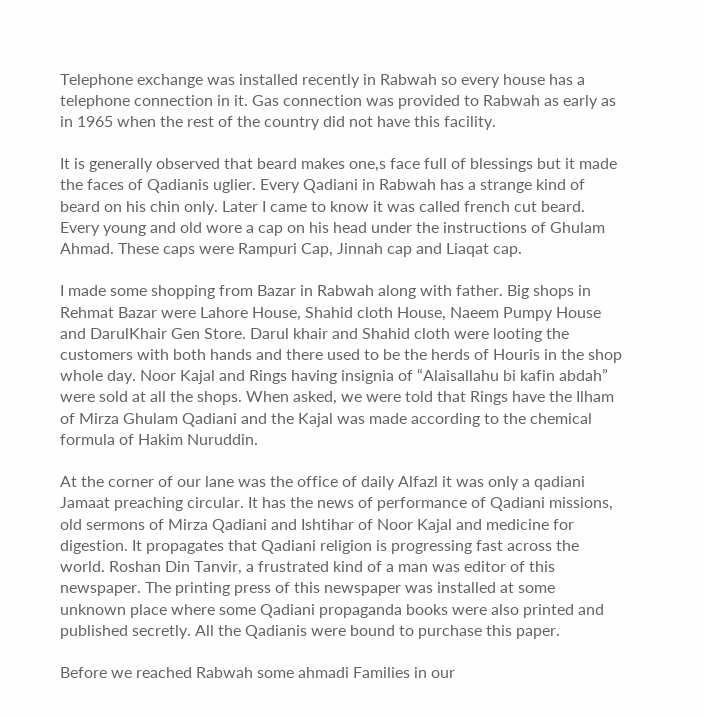Telephone exchange was installed recently in Rabwah so every house has a telephone connection in it. Gas connection was provided to Rabwah as early as in 1965 when the rest of the country did not have this facility.

It is generally observed that beard makes one,s face full of blessings but it made the faces of Qadianis uglier. Every Qadiani in Rabwah has a strange kind of beard on his chin only. Later I came to know it was called french cut beard. Every young and old wore a cap on his head under the instructions of Ghulam Ahmad. These caps were Rampuri Cap, Jinnah cap and Liaqat cap.

I made some shopping from Bazar in Rabwah along with father. Big shops in Rehmat Bazar were Lahore House, Shahid cloth House, Naeem Pumpy House and DarulKhair Gen Store. Darul khair and Shahid cloth were looting the customers with both hands and there used to be the herds of Houris in the shop whole day. Noor Kajal and Rings having insignia of “Alaisallahu bi kafin abdah” were sold at all the shops. When asked, we were told that Rings have the Ilham of Mirza Ghulam Qadiani and the Kajal was made according to the chemical formula of Hakim Nuruddin.

At the corner of our lane was the office of daily Alfazl it was only a qadiani Jamaat preaching circular. It has the news of performance of Qadiani missions, old sermons of Mirza Qadiani and Ishtihar of Noor Kajal and medicine for digestion. It propagates that Qadiani religion is progressing fast across the world. Roshan Din Tanvir, a frustrated kind of a man was editor of this newspaper. The printing press of this newspaper was installed at some unknown place where some Qadiani propaganda books were also printed and published secretly. All the Qadianis were bound to purchase this paper.

Before we reached Rabwah some ahmadi Families in our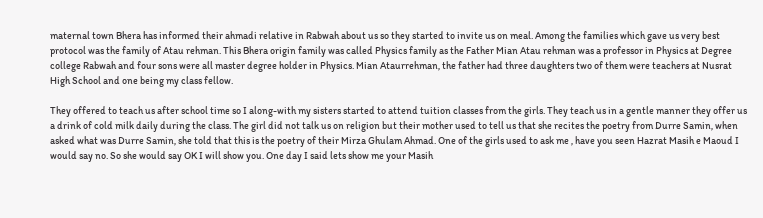maternal town Bhera has informed their ahmadi relative in Rabwah about us so they started to invite us on meal. Among the families which gave us very best protocol was the family of Atau rehman. This Bhera origin family was called Physics family as the Father Mian Atau rehman was a professor in Physics at Degree college Rabwah and four sons were all master degree holder in Physics. Mian Ataurrehman, the father had three daughters two of them were teachers at Nusrat High School and one being my class fellow.

They offered to teach us after school time so I along-with my sisters started to attend tuition classes from the girls. They teach us in a gentle manner they offer us a drink of cold milk daily during the class. The girl did not talk us on religion but their mother used to tell us that she recites the poetry from Durre Samin, when asked what was Durre Samin, she told that this is the poetry of their Mirza Ghulam Ahmad. One of the girls used to ask me , have you seen Hazrat Masih e Maoud I would say no. So she would say OK I will show you. One day I said lets show me your Masih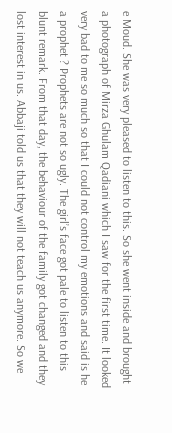e Moud. She was very pleased to listen to this. So she went inside and brought a photograph of Mirza Ghulam Qadiani which I saw for the first time. It looked very bad to me so much so that I could not control my emotions and said is he a prophet ? Prophets are not so ugly. The girl’s face got pale to listen to this blunt remark. From that day, the behaviour of the family got changed and they lost interest in us. Abbaji told us that they will not teach us anymore. So we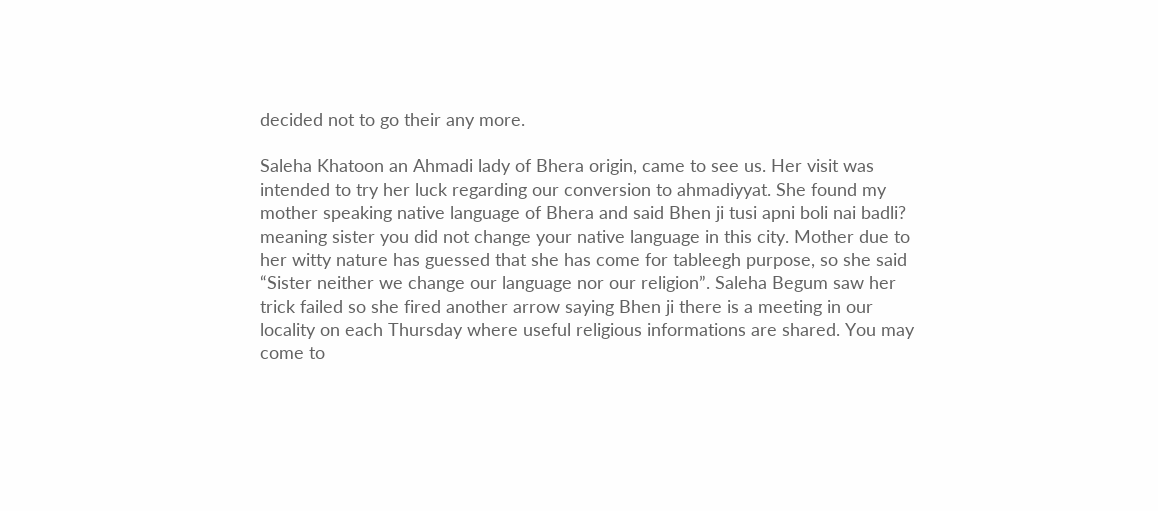decided not to go their any more.

Saleha Khatoon an Ahmadi lady of Bhera origin, came to see us. Her visit was intended to try her luck regarding our conversion to ahmadiyyat. She found my mother speaking native language of Bhera and said Bhen ji tusi apni boli nai badli? meaning sister you did not change your native language in this city. Mother due to her witty nature has guessed that she has come for tableegh purpose, so she said “Sister neither we change our language nor our religion”. Saleha Begum saw her trick failed so she fired another arrow saying Bhen ji there is a meeting in our locality on each Thursday where useful religious informations are shared. You may come to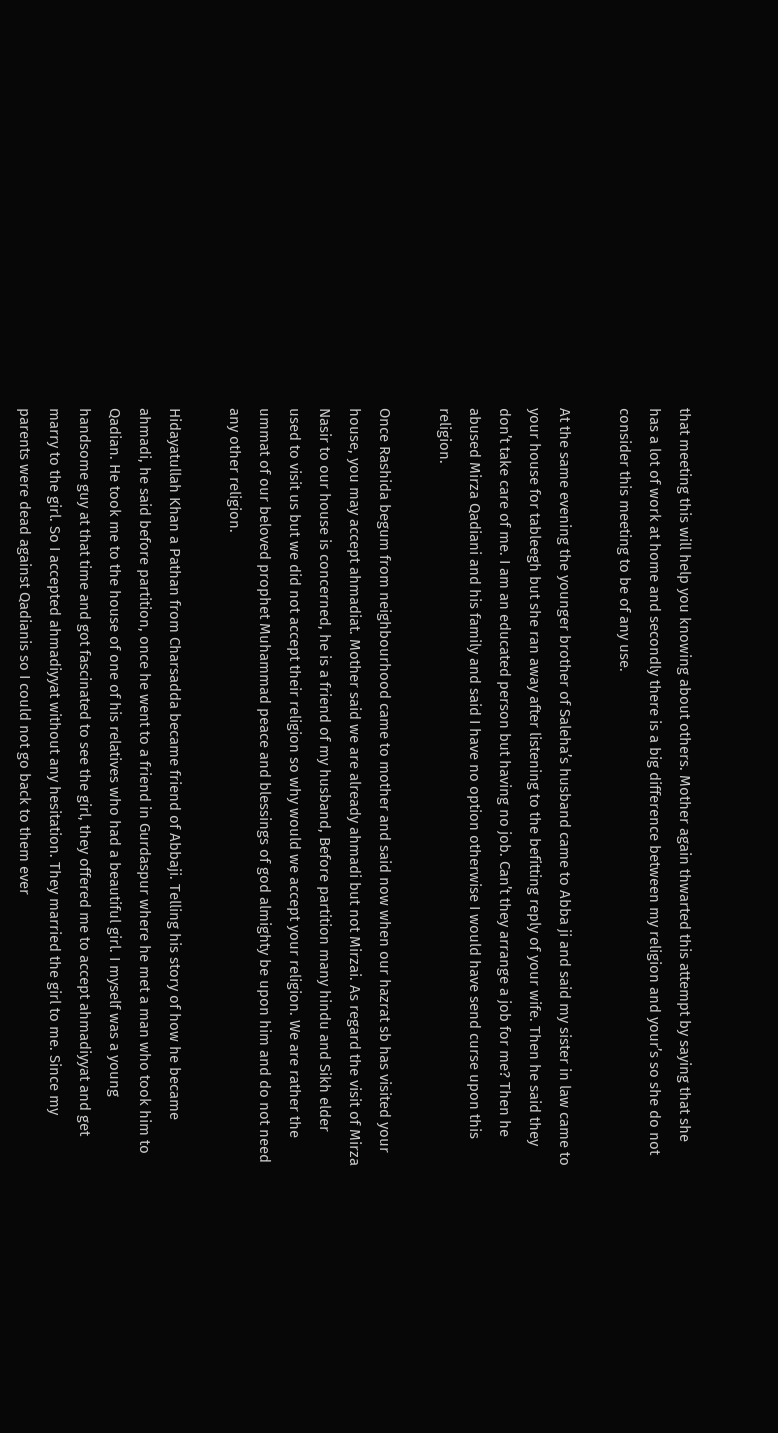that meeting this will help you knowing about others. Mother again thwarted this attempt by saying that she has a lot of work at home and secondly there is a big difference between my religion and your’s so she do not consider this meeting to be of any use.

At the same evening the younger brother of Saleha’s husband came to Abba ji and said my sister in law came to your house for tableegh but she ran away after listening to the befitting reply of your wife. Then he said they don’t take care of me. I am an educated person but having no job. Can’t they arrange a job for me? Then he abused Mirza Qadiani and his family and said I have no option otherwise I would have send curse upon this religion.

Once Rashida begum from neighbourhood came to mother and said now when our hazrat sb has visited your house, you may accept ahmadiat. Mother said we are already ahmadi but not Mirzai. As regard the visit of Mirza Nasir to our house is concerned, he is a friend of my husband, Before partition many hindu and Sikh elder used to visit us but we did not accept their religion so why would we accept your religion. We are rather the ummat of our beloved prophet Muhammad peace and blessings of god almighty be upon him and do not need any other religion.

Hidayatullah Khan a Pathan from Charsadda became friend of Abbaji. Telling his story of how he became ahmadi, he said before partition, once he went to a friend in Gurdaspur where he met a man who took him to Qadian. He took me to the house of one of his relatives who had a beautiful girl. I myself was a young handsome guy at that time and got fascinated to see the girl, they offered me to accept ahmadiyyat and get marry to the girl. So I accepted ahmadiyyat without any hesitation. They married the girl to me. Since my parents were dead against Qadianis so I could not go back to them ever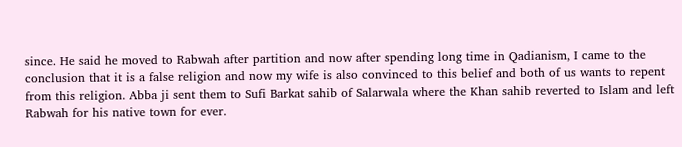since. He said he moved to Rabwah after partition and now after spending long time in Qadianism, I came to the conclusion that it is a false religion and now my wife is also convinced to this belief and both of us wants to repent from this religion. Abba ji sent them to Sufi Barkat sahib of Salarwala where the Khan sahib reverted to Islam and left Rabwah for his native town for ever.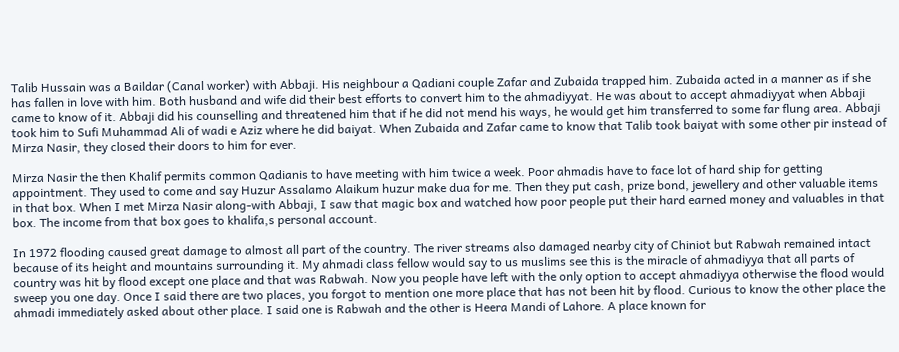Talib Hussain was a Baildar (Canal worker) with Abbaji. His neighbour a Qadiani couple Zafar and Zubaida trapped him. Zubaida acted in a manner as if she has fallen in love with him. Both husband and wife did their best efforts to convert him to the ahmadiyyat. He was about to accept ahmadiyyat when Abbaji came to know of it. Abbaji did his counselling and threatened him that if he did not mend his ways, he would get him transferred to some far flung area. Abbaji took him to Sufi Muhammad Ali of wadi e Aziz where he did baiyat. When Zubaida and Zafar came to know that Talib took baiyat with some other pir instead of Mirza Nasir, they closed their doors to him for ever.

Mirza Nasir the then Khalif permits common Qadianis to have meeting with him twice a week. Poor ahmadis have to face lot of hard ship for getting appointment. They used to come and say Huzur Assalamo Alaikum huzur make dua for me. Then they put cash, prize bond, jewellery and other valuable items in that box. When I met Mirza Nasir along-with Abbaji, I saw that magic box and watched how poor people put their hard earned money and valuables in that box. The income from that box goes to khalifa,s personal account.

In 1972 flooding caused great damage to almost all part of the country. The river streams also damaged nearby city of Chiniot but Rabwah remained intact because of its height and mountains surrounding it. My ahmadi class fellow would say to us muslims see this is the miracle of ahmadiyya that all parts of country was hit by flood except one place and that was Rabwah. Now you people have left with the only option to accept ahmadiyya otherwise the flood would sweep you one day. Once I said there are two places, you forgot to mention one more place that has not been hit by flood. Curious to know the other place the ahmadi immediately asked about other place. I said one is Rabwah and the other is Heera Mandi of Lahore. A place known for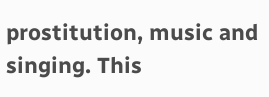prostitution, music and singing. This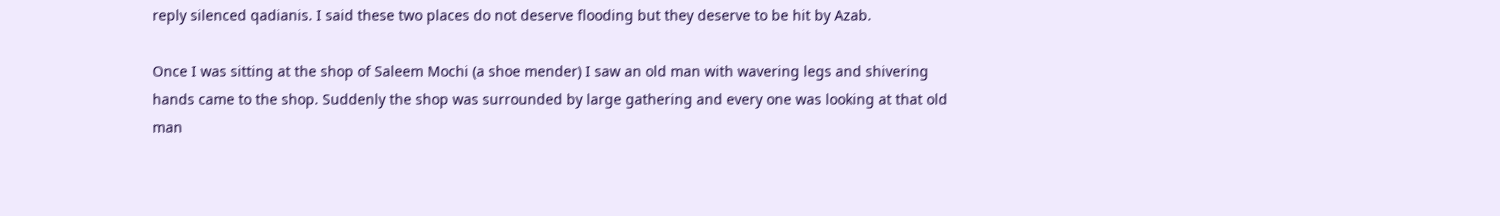reply silenced qadianis. I said these two places do not deserve flooding but they deserve to be hit by Azab.

Once I was sitting at the shop of Saleem Mochi (a shoe mender) I saw an old man with wavering legs and shivering hands came to the shop. Suddenly the shop was surrounded by large gathering and every one was looking at that old man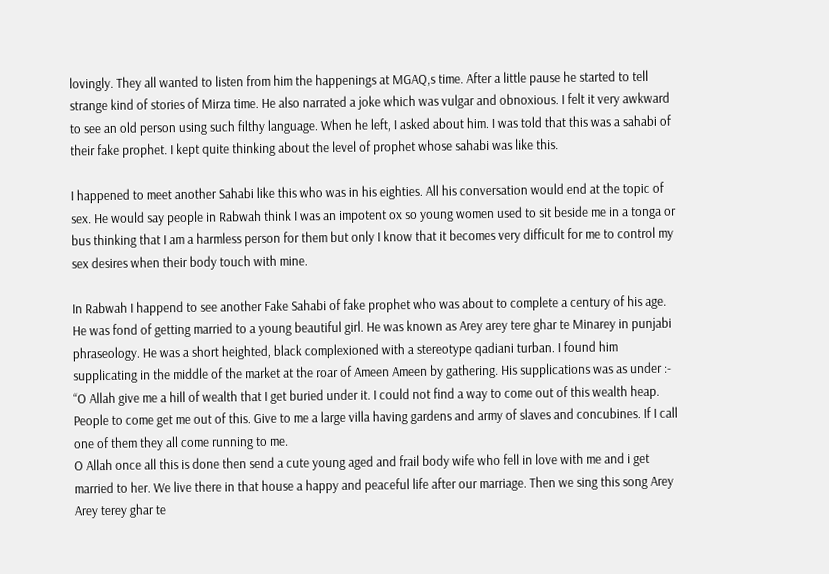lovingly. They all wanted to listen from him the happenings at MGAQ,s time. After a little pause he started to tell strange kind of stories of Mirza time. He also narrated a joke which was vulgar and obnoxious. I felt it very awkward to see an old person using such filthy language. When he left, I asked about him. I was told that this was a sahabi of their fake prophet. I kept quite thinking about the level of prophet whose sahabi was like this.

I happened to meet another Sahabi like this who was in his eighties. All his conversation would end at the topic of sex. He would say people in Rabwah think I was an impotent ox so young women used to sit beside me in a tonga or bus thinking that I am a harmless person for them but only I know that it becomes very difficult for me to control my sex desires when their body touch with mine.

In Rabwah I happend to see another Fake Sahabi of fake prophet who was about to complete a century of his age. He was fond of getting married to a young beautiful girl. He was known as Arey arey tere ghar te Minarey in punjabi phraseology. He was a short heighted, black complexioned with a stereotype qadiani turban. I found him supplicating in the middle of the market at the roar of Ameen Ameen by gathering. His supplications was as under :-
“O Allah give me a hill of wealth that I get buried under it. I could not find a way to come out of this wealth heap. People to come get me out of this. Give to me a large villa having gardens and army of slaves and concubines. If I call one of them they all come running to me.
O Allah once all this is done then send a cute young aged and frail body wife who fell in love with me and i get married to her. We live there in that house a happy and peaceful life after our marriage. Then we sing this song Arey Arey terey ghar te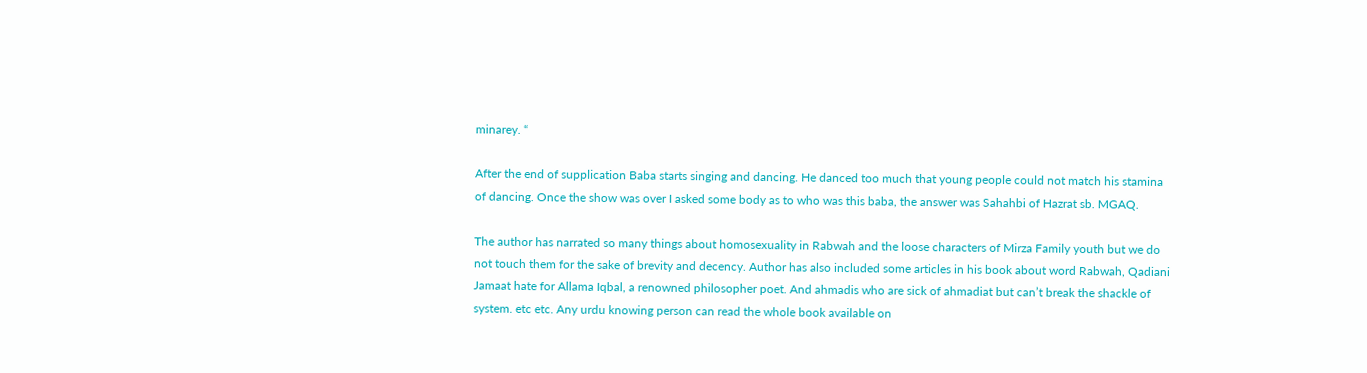minarey. “

After the end of supplication Baba starts singing and dancing. He danced too much that young people could not match his stamina of dancing. Once the show was over I asked some body as to who was this baba, the answer was Sahahbi of Hazrat sb. MGAQ.

The author has narrated so many things about homosexuality in Rabwah and the loose characters of Mirza Family youth but we do not touch them for the sake of brevity and decency. Author has also included some articles in his book about word Rabwah, Qadiani Jamaat hate for Allama Iqbal, a renowned philosopher poet. And ahmadis who are sick of ahmadiat but can’t break the shackle of system. etc etc. Any urdu knowing person can read the whole book available on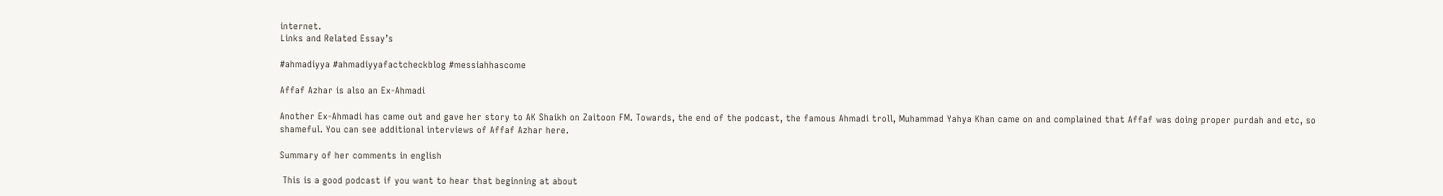internet.
Links and Related Essay’s

#ahmadiyya #ahmadiyyafactcheckblog #messiahhascome

Affaf Azhar is also an Ex-Ahmadi

Another Ex-Ahmadi has came out and gave her story to AK Shaikh on Zaitoon FM. Towards, the end of the podcast, the famous Ahmadi troll, Muhammad Yahya Khan came on and complained that Affaf was doing proper purdah and etc, so shameful. You can see additional interviews of Affaf Azhar here.

Summary of her comments in english

 This is a good podcast if you want to hear that beginning at about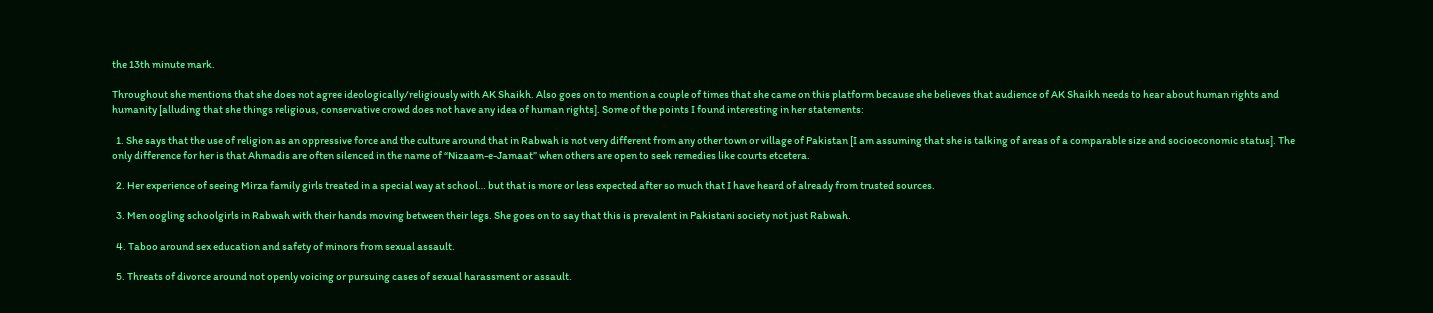the 13th minute mark.

Throughout she mentions that she does not agree ideologically/religiously with AK Shaikh. Also goes on to mention a couple of times that she came on this platform because she believes that audience of AK Shaikh needs to hear about human rights and humanity [alluding that she things religious, conservative crowd does not have any idea of human rights]. Some of the points I found interesting in her statements:

  1. She says that the use of religion as an oppressive force and the culture around that in Rabwah is not very different from any other town or village of Pakistan [I am assuming that she is talking of areas of a comparable size and socioeconomic status]. The only difference for her is that Ahmadis are often silenced in the name of “Nizaam-e-Jamaat” when others are open to seek remedies like courts etcetera.

  2. Her experience of seeing Mirza family girls treated in a special way at school… but that is more or less expected after so much that I have heard of already from trusted sources.

  3. Men oogling schoolgirls in Rabwah with their hands moving between their legs. She goes on to say that this is prevalent in Pakistani society not just Rabwah.

  4. Taboo around sex education and safety of minors from sexual assault.

  5. Threats of divorce around not openly voicing or pursuing cases of sexual harassment or assault.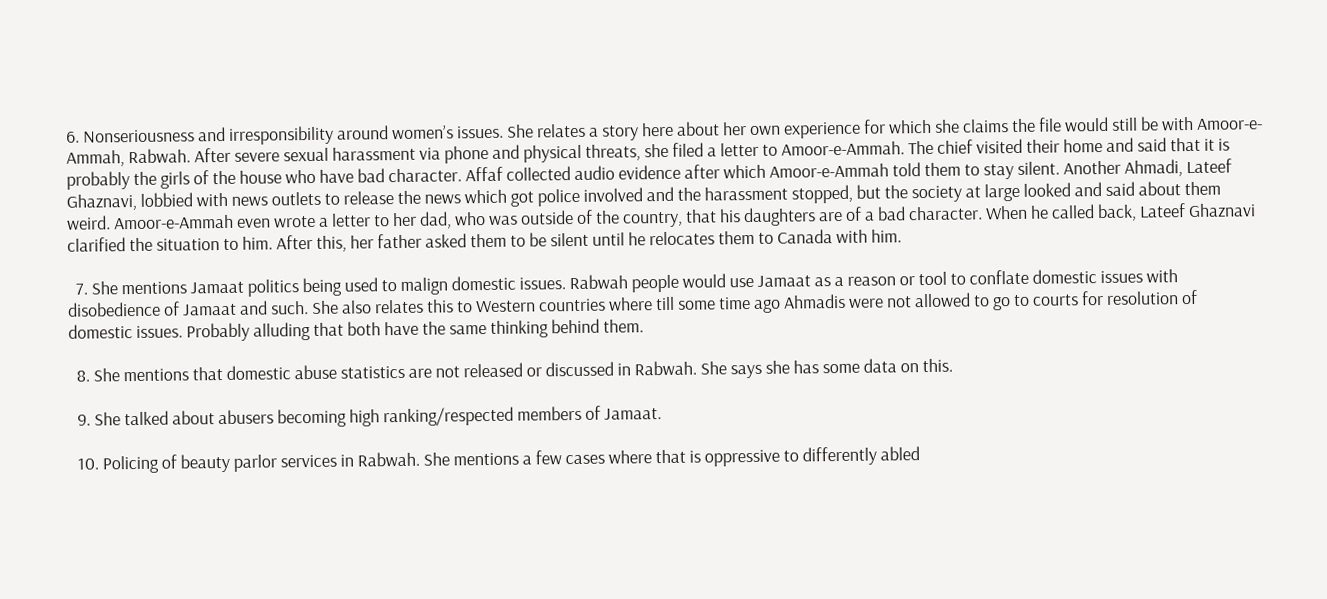6. Nonseriousness and irresponsibility around women’s issues. She relates a story here about her own experience for which she claims the file would still be with Amoor-e-Ammah, Rabwah. After severe sexual harassment via phone and physical threats, she filed a letter to Amoor-e-Ammah. The chief visited their home and said that it is probably the girls of the house who have bad character. Affaf collected audio evidence after which Amoor-e-Ammah told them to stay silent. Another Ahmadi, Lateef Ghaznavi, lobbied with news outlets to release the news which got police involved and the harassment stopped, but the society at large looked and said about them weird. Amoor-e-Ammah even wrote a letter to her dad, who was outside of the country, that his daughters are of a bad character. When he called back, Lateef Ghaznavi clarified the situation to him. After this, her father asked them to be silent until he relocates them to Canada with him.

  7. She mentions Jamaat politics being used to malign domestic issues. Rabwah people would use Jamaat as a reason or tool to conflate domestic issues with disobedience of Jamaat and such. She also relates this to Western countries where till some time ago Ahmadis were not allowed to go to courts for resolution of domestic issues. Probably alluding that both have the same thinking behind them.

  8. She mentions that domestic abuse statistics are not released or discussed in Rabwah. She says she has some data on this.

  9. She talked about abusers becoming high ranking/respected members of Jamaat.

  10. Policing of beauty parlor services in Rabwah. She mentions a few cases where that is oppressive to differently abled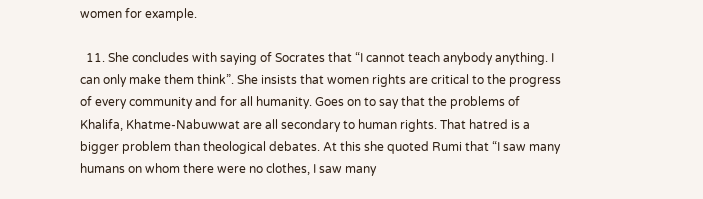women for example.

  11. She concludes with saying of Socrates that “I cannot teach anybody anything. I can only make them think”. She insists that women rights are critical to the progress of every community and for all humanity. Goes on to say that the problems of Khalifa, Khatme-Nabuwwat are all secondary to human rights. That hatred is a bigger problem than theological debates. At this she quoted Rumi that “I saw many humans on whom there were no clothes, I saw many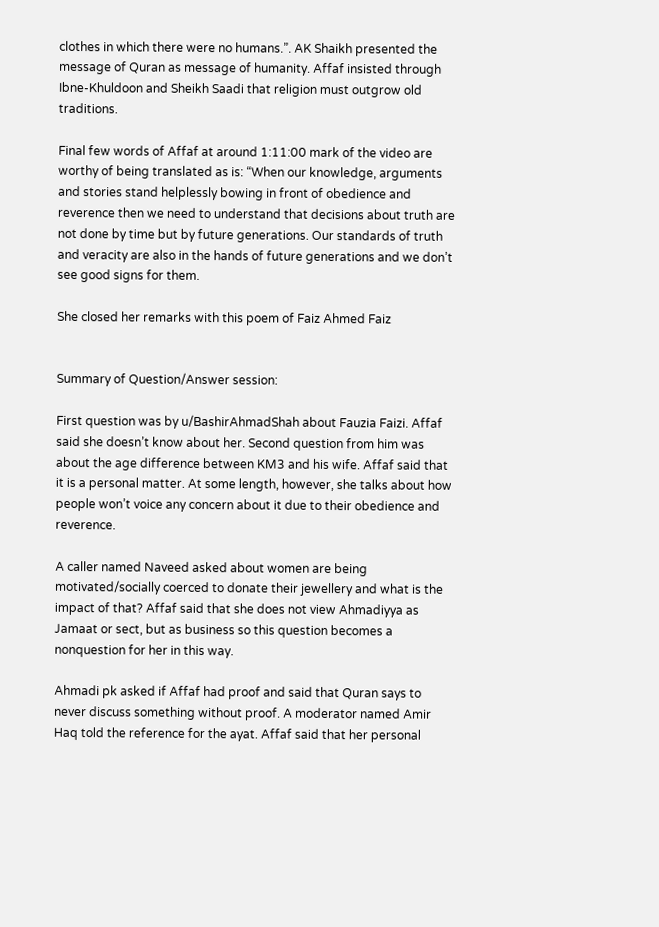clothes in which there were no humans.”. AK Shaikh presented the message of Quran as message of humanity. Affaf insisted through Ibne-Khuldoon and Sheikh Saadi that religion must outgrow old traditions.

Final few words of Affaf at around 1:11:00 mark of the video are worthy of being translated as is: “When our knowledge, arguments and stories stand helplessly bowing in front of obedience and reverence then we need to understand that decisions about truth are not done by time but by future generations. Our standards of truth and veracity are also in the hands of future generations and we don’t see good signs for them.

She closed her remarks with this poem of Faiz Ahmed Faiz


Summary of Question/Answer session:

First question was by u/BashirAhmadShah about Fauzia Faizi. Affaf said she doesn’t know about her. Second question from him was about the age difference between KM3 and his wife. Affaf said that it is a personal matter. At some length, however, she talks about how people won’t voice any concern about it due to their obedience and reverence.

A caller named Naveed asked about women are being motivated/socially coerced to donate their jewellery and what is the impact of that? Affaf said that she does not view Ahmadiyya as Jamaat or sect, but as business so this question becomes a nonquestion for her in this way.

Ahmadi pk asked if Affaf had proof and said that Quran says to never discuss something without proof. A moderator named Amir Haq told the reference for the ayat. Affaf said that her personal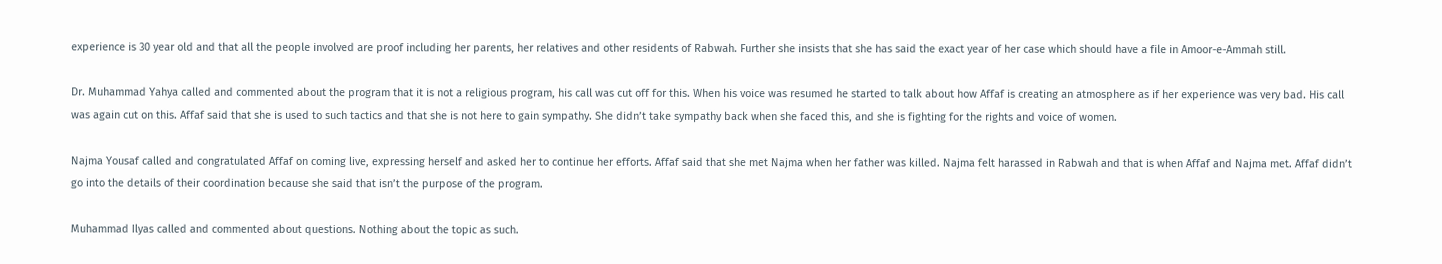experience is 30 year old and that all the people involved are proof including her parents, her relatives and other residents of Rabwah. Further she insists that she has said the exact year of her case which should have a file in Amoor-e-Ammah still.

Dr. Muhammad Yahya called and commented about the program that it is not a religious program, his call was cut off for this. When his voice was resumed he started to talk about how Affaf is creating an atmosphere as if her experience was very bad. His call was again cut on this. Affaf said that she is used to such tactics and that she is not here to gain sympathy. She didn’t take sympathy back when she faced this, and she is fighting for the rights and voice of women.

Najma Yousaf called and congratulated Affaf on coming live, expressing herself and asked her to continue her efforts. Affaf said that she met Najma when her father was killed. Najma felt harassed in Rabwah and that is when Affaf and Najma met. Affaf didn’t go into the details of their coordination because she said that isn’t the purpose of the program.

Muhammad Ilyas called and commented about questions. Nothing about the topic as such.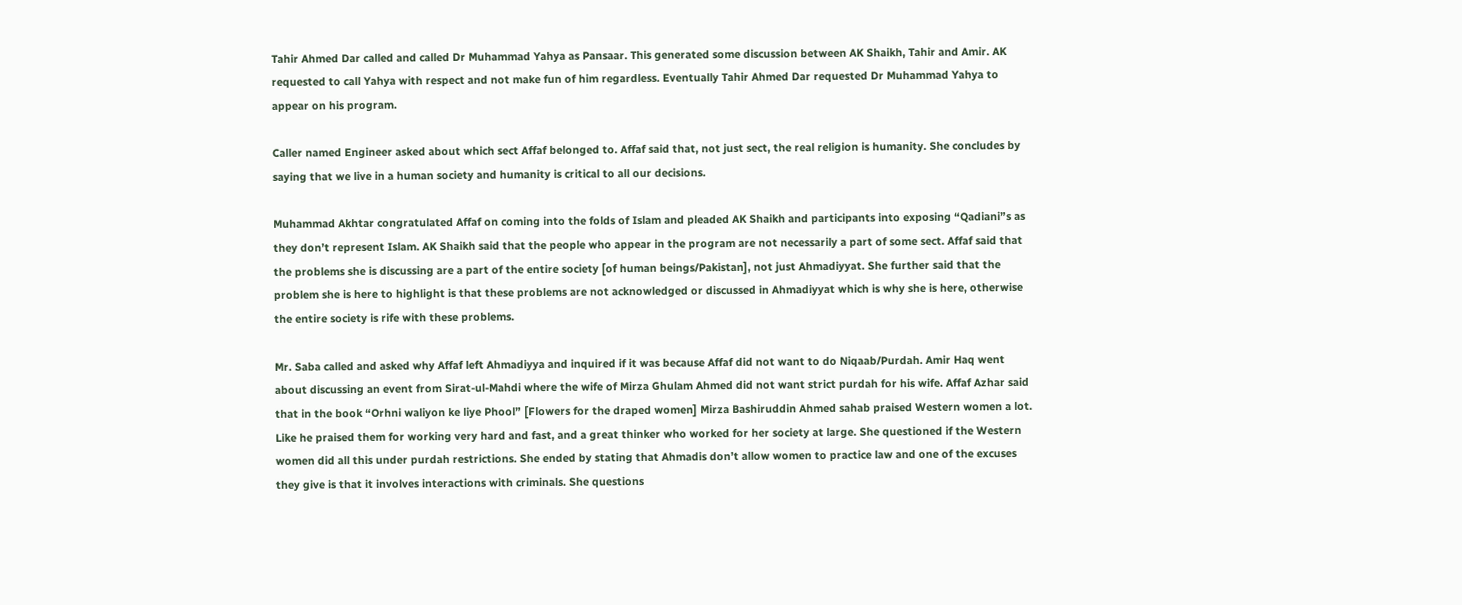Tahir Ahmed Dar called and called Dr Muhammad Yahya as Pansaar. This generated some discussion between AK Shaikh, Tahir and Amir. AK requested to call Yahya with respect and not make fun of him regardless. Eventually Tahir Ahmed Dar requested Dr Muhammad Yahya to appear on his program.

Caller named Engineer asked about which sect Affaf belonged to. Affaf said that, not just sect, the real religion is humanity. She concludes by saying that we live in a human society and humanity is critical to all our decisions.

Muhammad Akhtar congratulated Affaf on coming into the folds of Islam and pleaded AK Shaikh and participants into exposing “Qadiani”s as they don’t represent Islam. AK Shaikh said that the people who appear in the program are not necessarily a part of some sect. Affaf said that the problems she is discussing are a part of the entire society [of human beings/Pakistan], not just Ahmadiyyat. She further said that the problem she is here to highlight is that these problems are not acknowledged or discussed in Ahmadiyyat which is why she is here, otherwise the entire society is rife with these problems.

Mr. Saba called and asked why Affaf left Ahmadiyya and inquired if it was because Affaf did not want to do Niqaab/Purdah. Amir Haq went about discussing an event from Sirat-ul-Mahdi where the wife of Mirza Ghulam Ahmed did not want strict purdah for his wife. Affaf Azhar said that in the book “Orhni waliyon ke liye Phool” [Flowers for the draped women] Mirza Bashiruddin Ahmed sahab praised Western women a lot. Like he praised them for working very hard and fast, and a great thinker who worked for her society at large. She questioned if the Western women did all this under purdah restrictions. She ended by stating that Ahmadis don’t allow women to practice law and one of the excuses they give is that it involves interactions with criminals. She questions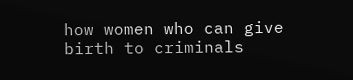how women who can give birth to criminals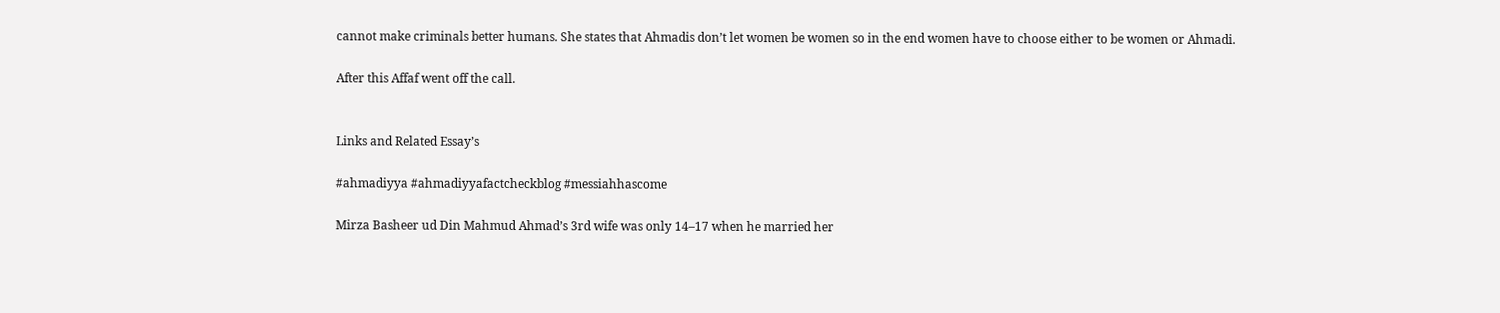cannot make criminals better humans. She states that Ahmadis don’t let women be women so in the end women have to choose either to be women or Ahmadi.

After this Affaf went off the call.


Links and Related Essay’s

#ahmadiyya #ahmadiyyafactcheckblog #messiahhascome

Mirza Basheer ud Din Mahmud Ahmad’s 3rd wife was only 14–17 when he married her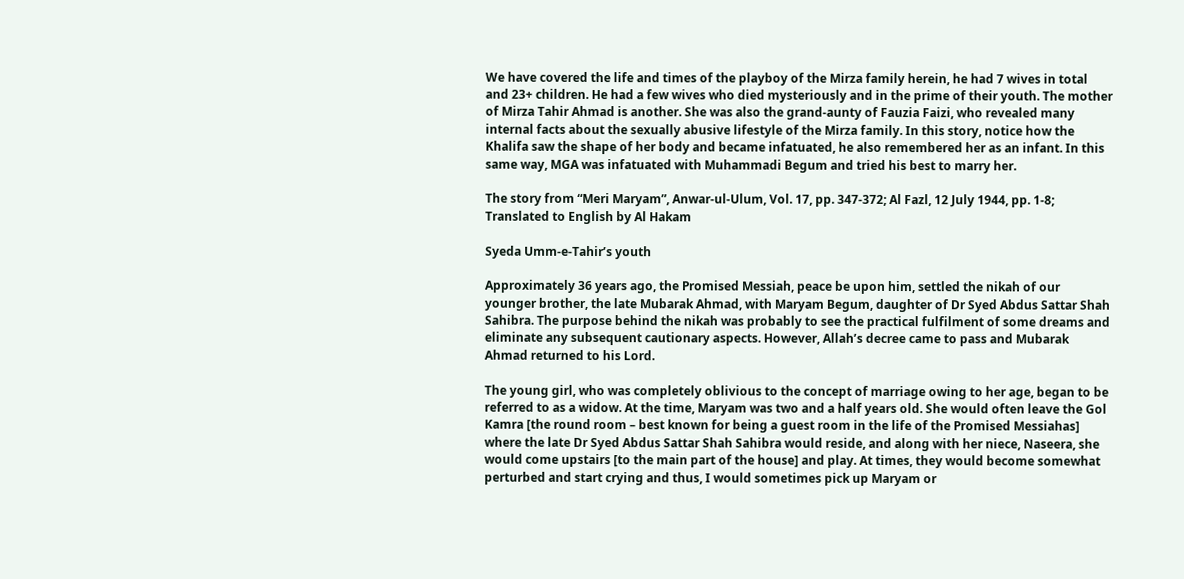We have covered the life and times of the playboy of the Mirza family herein, he had 7 wives in total and 23+ children. He had a few wives who died mysteriously and in the prime of their youth. The mother of Mirza Tahir Ahmad is another. She was also the grand-aunty of Fauzia Faizi, who revealed many internal facts about the sexually abusive lifestyle of the Mirza family. In this story, notice how the Khalifa saw the shape of her body and became infatuated, he also remembered her as an infant. In this same way, MGA was infatuated with Muhammadi Begum and tried his best to marry her.

The story from “Meri Maryam”, Anwar-ul-Ulum, Vol. 17, pp. 347-372; Al Fazl, 12 July 1944, pp. 1-8; Translated to English by Al Hakam

Syeda Umm-e-Tahir’s youth

Approximately 36 years ago, the Promised Messiah, peace be upon him, settled the nikah of our younger brother, the late Mubarak Ahmad, with Maryam Begum, daughter of Dr Syed Abdus Sattar Shah Sahibra. The purpose behind the nikah was probably to see the practical fulfilment of some dreams and eliminate any subsequent cautionary aspects. However, Allah’s decree came to pass and Mubarak Ahmad returned to his Lord.

The young girl, who was completely oblivious to the concept of marriage owing to her age, began to be referred to as a widow. At the time, Maryam was two and a half years old. She would often leave the Gol Kamra [the round room – best known for being a guest room in the life of the Promised Messiahas] where the late Dr Syed Abdus Sattar Shah Sahibra would reside, and along with her niece, Naseera, she would come upstairs [to the main part of the house] and play. At times, they would become somewhat perturbed and start crying and thus, I would sometimes pick up Maryam or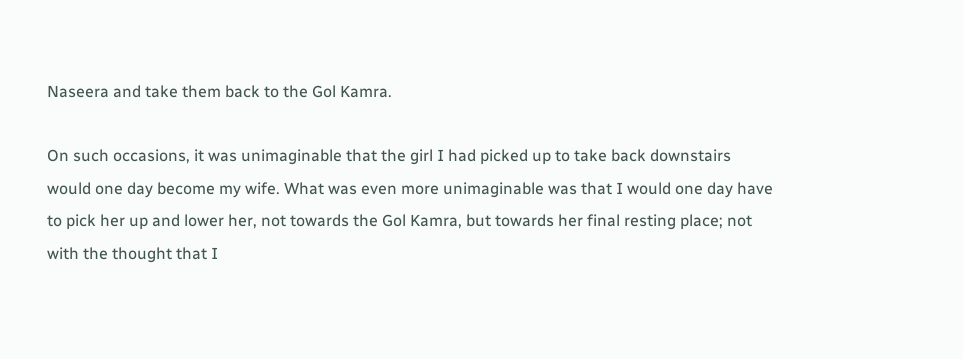Naseera and take them back to the Gol Kamra.

On such occasions, it was unimaginable that the girl I had picked up to take back downstairs would one day become my wife. What was even more unimaginable was that I would one day have to pick her up and lower her, not towards the Gol Kamra, but towards her final resting place; not with the thought that I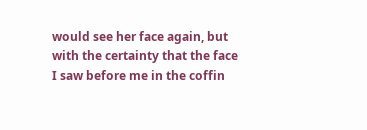would see her face again, but with the certainty that the face I saw before me in the coffin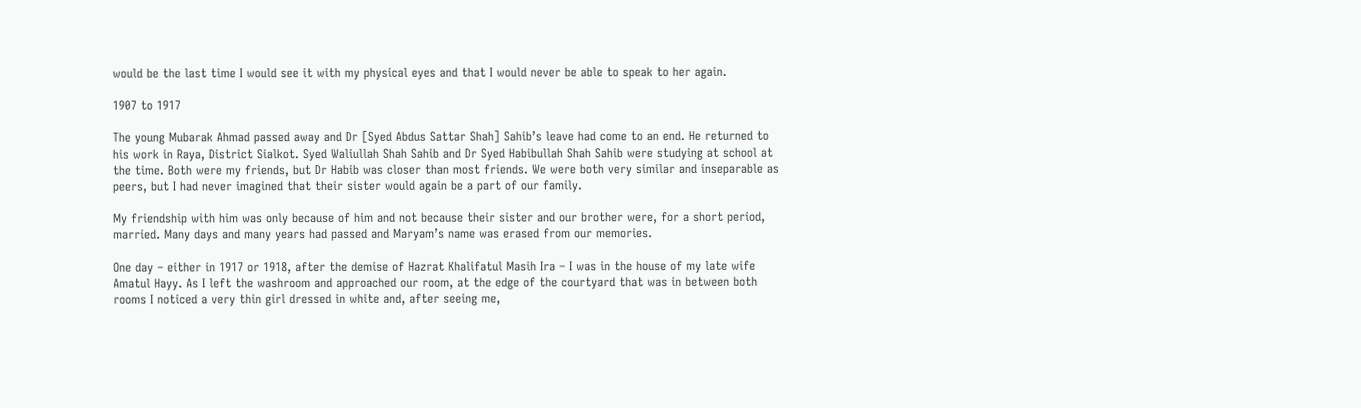would be the last time I would see it with my physical eyes and that I would never be able to speak to her again.

1907 to 1917

The young Mubarak Ahmad passed away and Dr [Syed Abdus Sattar Shah] Sahib’s leave had come to an end. He returned to his work in Raya, District Sialkot. Syed Waliullah Shah Sahib and Dr Syed Habibullah Shah Sahib were studying at school at the time. Both were my friends, but Dr Habib was closer than most friends. We were both very similar and inseparable as peers, but I had never imagined that their sister would again be a part of our family.

My friendship with him was only because of him and not because their sister and our brother were, for a short period, married. Many days and many years had passed and Maryam’s name was erased from our memories.

One day – either in 1917 or 1918, after the demise of Hazrat Khalifatul Masih Ira – I was in the house of my late wife Amatul Hayy. As I left the washroom and approached our room, at the edge of the courtyard that was in between both rooms I noticed a very thin girl dressed in white and, after seeing me,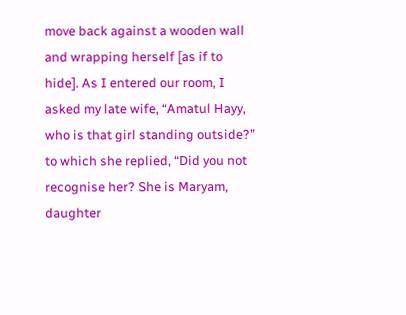move back against a wooden wall and wrapping herself [as if to hide]. As I entered our room, I asked my late wife, “Amatul Hayy, who is that girl standing outside?” to which she replied, “Did you not recognise her? She is Maryam, daughter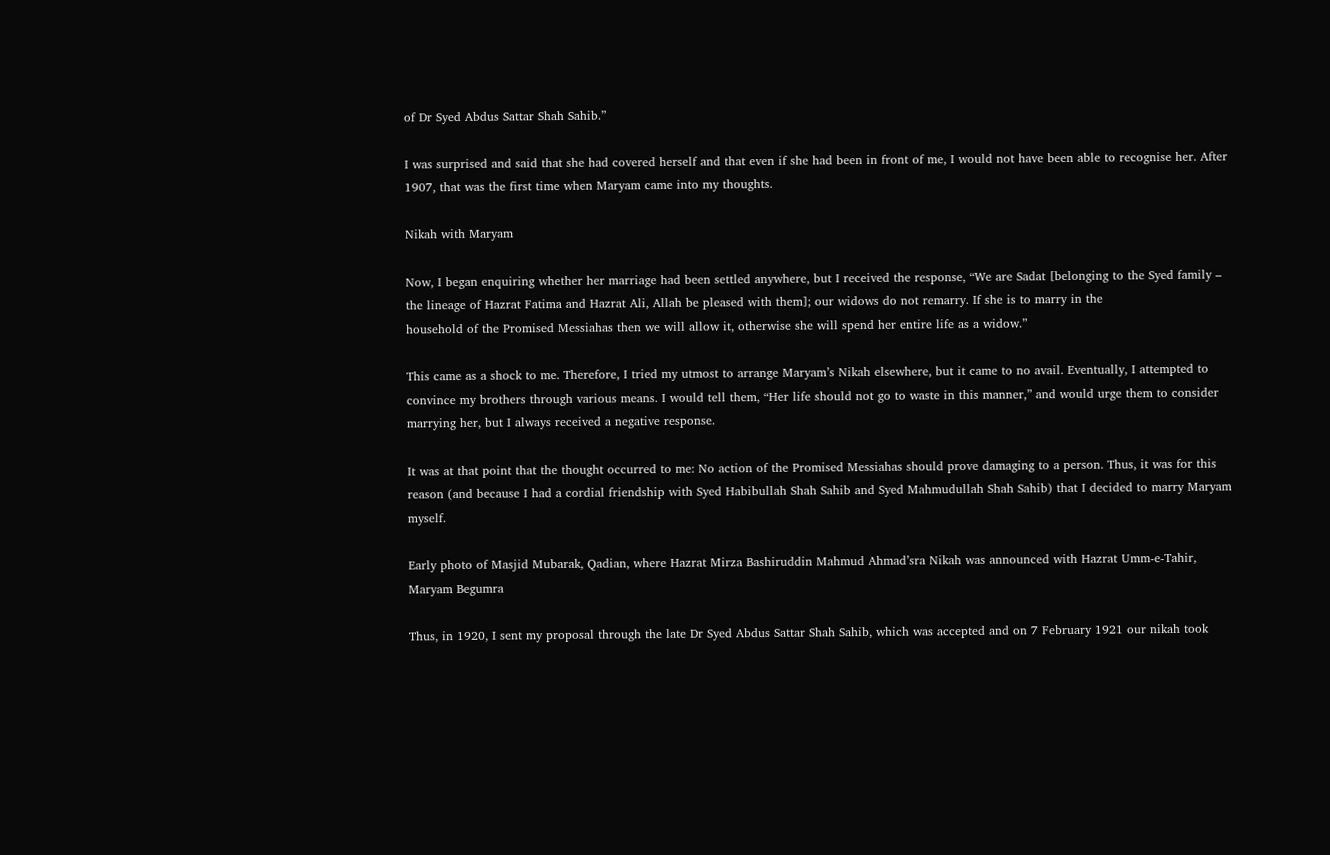of Dr Syed Abdus Sattar Shah Sahib.”

I was surprised and said that she had covered herself and that even if she had been in front of me, I would not have been able to recognise her. After 1907, that was the first time when Maryam came into my thoughts.

Nikah with Maryam

Now, I began enquiring whether her marriage had been settled anywhere, but I received the response, “We are Sadat [belonging to the Syed family – the lineage of Hazrat Fatima and Hazrat Ali, Allah be pleased with them]; our widows do not remarry. If she is to marry in the
household of the Promised Messiahas then we will allow it, otherwise she will spend her entire life as a widow.”

This came as a shock to me. Therefore, I tried my utmost to arrange Maryam’s Nikah elsewhere, but it came to no avail. Eventually, I attempted to convince my brothers through various means. I would tell them, “Her life should not go to waste in this manner,” and would urge them to consider marrying her, but I always received a negative response.

It was at that point that the thought occurred to me: No action of the Promised Messiahas should prove damaging to a person. Thus, it was for this reason (and because I had a cordial friendship with Syed Habibullah Shah Sahib and Syed Mahmudullah Shah Sahib) that I decided to marry Maryam myself.

Early photo of Masjid Mubarak, Qadian, where Hazrat Mirza Bashiruddin Mahmud Ahmad’sra Nikah was announced with Hazrat Umm-e-Tahir, Maryam Begumra

Thus, in 1920, I sent my proposal through the late Dr Syed Abdus Sattar Shah Sahib, which was accepted and on 7 February 1921 our nikah took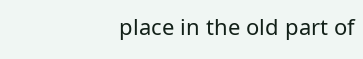place in the old part of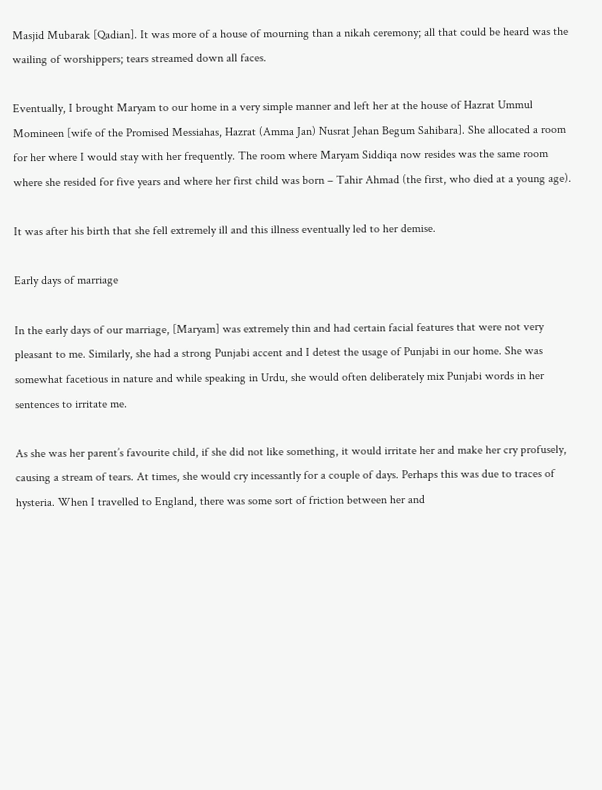Masjid Mubarak [Qadian]. It was more of a house of mourning than a nikah ceremony; all that could be heard was the wailing of worshippers; tears streamed down all faces.

Eventually, I brought Maryam to our home in a very simple manner and left her at the house of Hazrat Ummul Momineen [wife of the Promised Messiahas, Hazrat (Amma Jan) Nusrat Jehan Begum Sahibara]. She allocated a room for her where I would stay with her frequently. The room where Maryam Siddiqa now resides was the same room where she resided for five years and where her first child was born – Tahir Ahmad (the first, who died at a young age).

It was after his birth that she fell extremely ill and this illness eventually led to her demise.

Early days of marriage

In the early days of our marriage, [Maryam] was extremely thin and had certain facial features that were not very pleasant to me. Similarly, she had a strong Punjabi accent and I detest the usage of Punjabi in our home. She was somewhat facetious in nature and while speaking in Urdu, she would often deliberately mix Punjabi words in her sentences to irritate me.

As she was her parent’s favourite child, if she did not like something, it would irritate her and make her cry profusely, causing a stream of tears. At times, she would cry incessantly for a couple of days. Perhaps this was due to traces of hysteria. When I travelled to England, there was some sort of friction between her and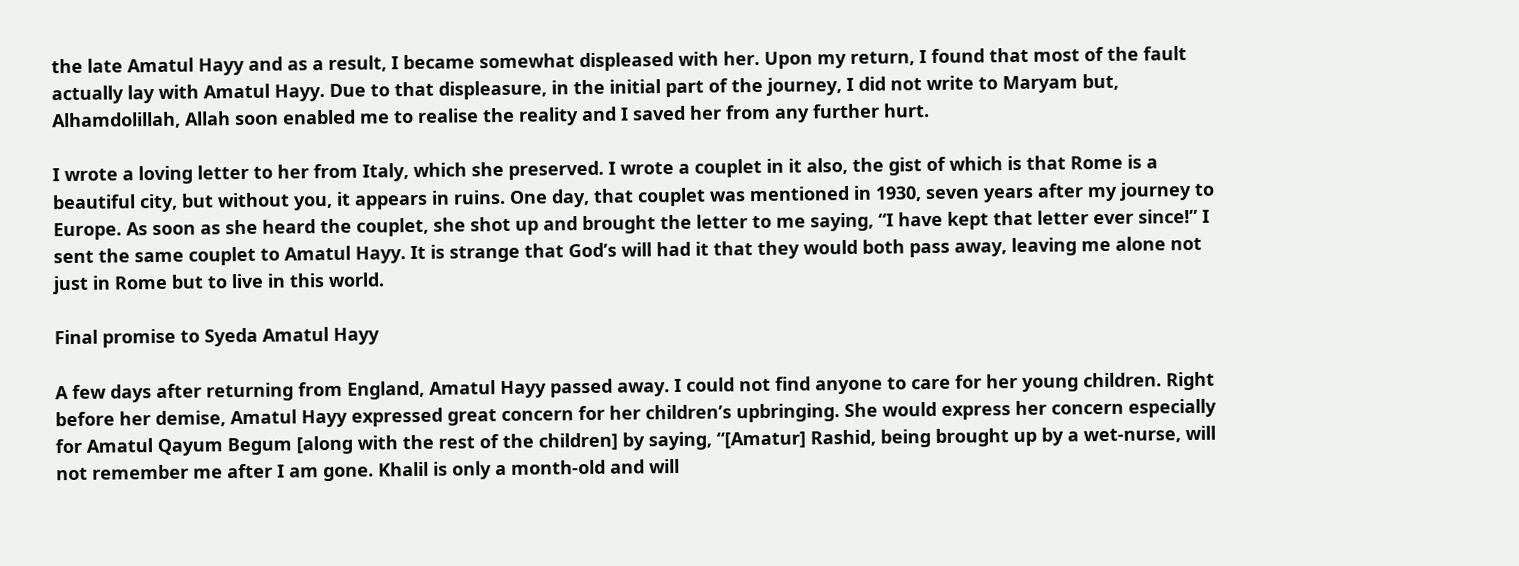the late Amatul Hayy and as a result, I became somewhat displeased with her. Upon my return, I found that most of the fault actually lay with Amatul Hayy. Due to that displeasure, in the initial part of the journey, I did not write to Maryam but, Alhamdolillah, Allah soon enabled me to realise the reality and I saved her from any further hurt.

I wrote a loving letter to her from Italy, which she preserved. I wrote a couplet in it also, the gist of which is that Rome is a beautiful city, but without you, it appears in ruins. One day, that couplet was mentioned in 1930, seven years after my journey to Europe. As soon as she heard the couplet, she shot up and brought the letter to me saying, “I have kept that letter ever since!” I sent the same couplet to Amatul Hayy. It is strange that God’s will had it that they would both pass away, leaving me alone not just in Rome but to live in this world.

Final promise to Syeda Amatul Hayy

A few days after returning from England, Amatul Hayy passed away. I could not find anyone to care for her young children. Right before her demise, Amatul Hayy expressed great concern for her children’s upbringing. She would express her concern especially for Amatul Qayum Begum [along with the rest of the children] by saying, “[Amatur] Rashid, being brought up by a wet-nurse, will not remember me after I am gone. Khalil is only a month-old and will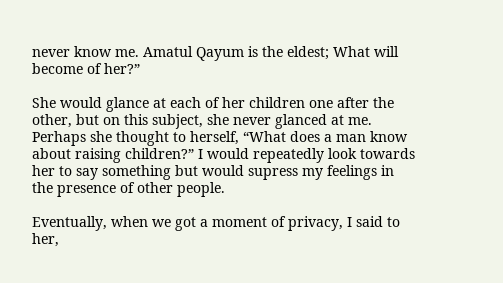never know me. Amatul Qayum is the eldest; What will become of her?”

She would glance at each of her children one after the other, but on this subject, she never glanced at me. Perhaps she thought to herself, “What does a man know about raising children?” I would repeatedly look towards her to say something but would supress my feelings in the presence of other people.

Eventually, when we got a moment of privacy, I said to her,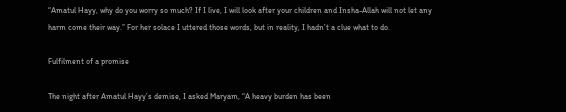“Amatul Hayy, why do you worry so much? If I live, I will look after your children and Insha-Allah will not let any harm come their way.” For her solace I uttered those words, but in reality, I hadn’t a clue what to do.

Fulfilment of a promise

The night after Amatul Hayy’s demise, I asked Maryam, “A heavy burden has been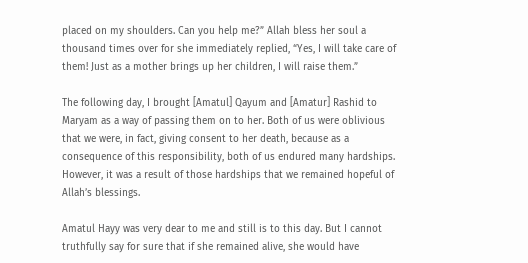placed on my shoulders. Can you help me?” Allah bless her soul a thousand times over for she immediately replied, “Yes, I will take care of them! Just as a mother brings up her children, I will raise them.”

The following day, I brought [Amatul] Qayum and [Amatur] Rashid to Maryam as a way of passing them on to her. Both of us were oblivious that we were, in fact, giving consent to her death, because as a consequence of this responsibility, both of us endured many hardships. However, it was a result of those hardships that we remained hopeful of Allah’s blessings.

Amatul Hayy was very dear to me and still is to this day. But I cannot truthfully say for sure that if she remained alive, she would have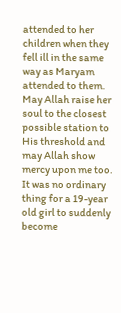attended to her children when they fell ill in the same way as Maryam attended to them. May Allah raise her soul to the closest possible station to His threshold and may Allah show mercy upon me too. It was no ordinary thing for a 19-year old girl to suddenly become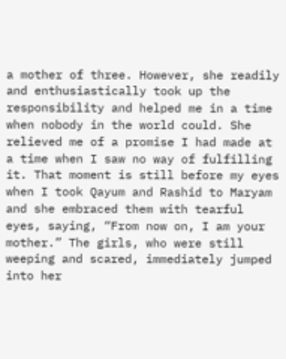a mother of three. However, she readily and enthusiastically took up the responsibility and helped me in a time when nobody in the world could. She relieved me of a promise I had made at a time when I saw no way of fulfilling it. That moment is still before my eyes when I took Qayum and Rashid to Maryam and she embraced them with tearful eyes, saying, “From now on, I am your mother.” The girls, who were still weeping and scared, immediately jumped into her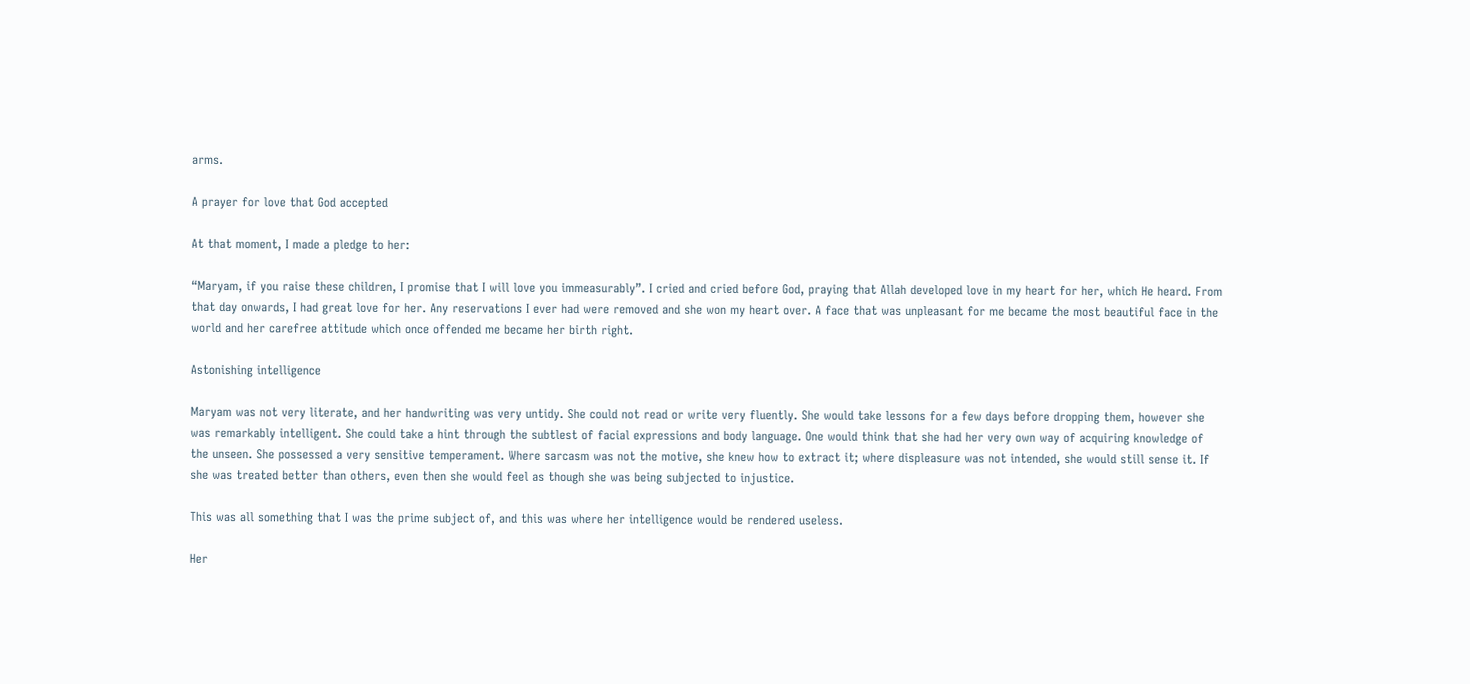arms.

A prayer for love that God accepted

At that moment, I made a pledge to her:

“Maryam, if you raise these children, I promise that I will love you immeasurably”. I cried and cried before God, praying that Allah developed love in my heart for her, which He heard. From that day onwards, I had great love for her. Any reservations I ever had were removed and she won my heart over. A face that was unpleasant for me became the most beautiful face in the world and her carefree attitude which once offended me became her birth right.

Astonishing intelligence

Maryam was not very literate, and her handwriting was very untidy. She could not read or write very fluently. She would take lessons for a few days before dropping them, however she was remarkably intelligent. She could take a hint through the subtlest of facial expressions and body language. One would think that she had her very own way of acquiring knowledge of the unseen. She possessed a very sensitive temperament. Where sarcasm was not the motive, she knew how to extract it; where displeasure was not intended, she would still sense it. If she was treated better than others, even then she would feel as though she was being subjected to injustice.

This was all something that I was the prime subject of, and this was where her intelligence would be rendered useless.

Her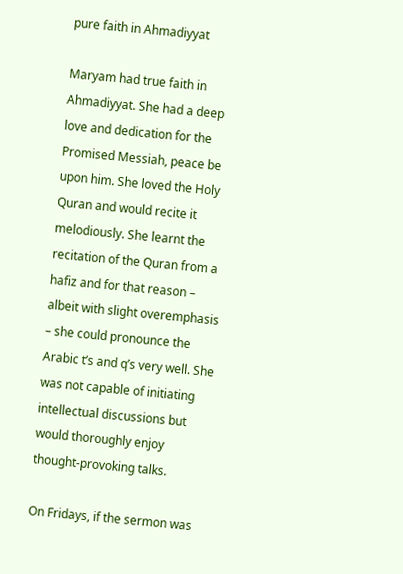pure faith in Ahmadiyyat

Maryam had true faith in Ahmadiyyat. She had a deep love and dedication for the Promised Messiah, peace be upon him. She loved the Holy Quran and would recite it melodiously. She learnt the recitation of the Quran from a hafiz and for that reason – albeit with slight overemphasis – she could pronounce the Arabic t’s and q’s very well. She was not capable of initiating intellectual discussions but would thoroughly enjoy thought-provoking talks.

On Fridays, if the sermon was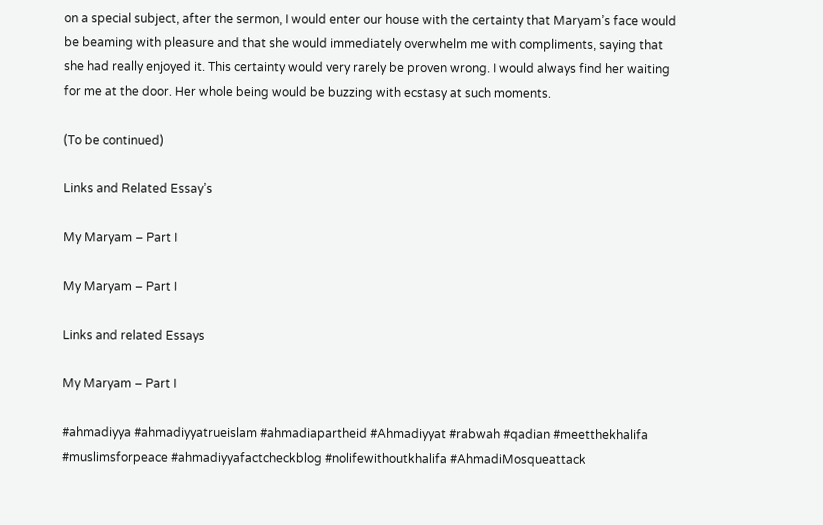on a special subject, after the sermon, I would enter our house with the certainty that Maryam’s face would be beaming with pleasure and that she would immediately overwhelm me with compliments, saying that she had really enjoyed it. This certainty would very rarely be proven wrong. I would always find her waiting for me at the door. Her whole being would be buzzing with ecstasy at such moments.

(To be continued)

Links and Related Essay’s

My Maryam – Part I

My Maryam – Part I

Links and related Essays

My Maryam – Part I

#ahmadiyya #ahmadiyyatrueislam #ahmadiapartheid #Ahmadiyyat #rabwah #qadian #meetthekhalifa #muslimsforpeace #ahmadiyyafactcheckblog #nolifewithoutkhalifa #AhmadiMosqueattack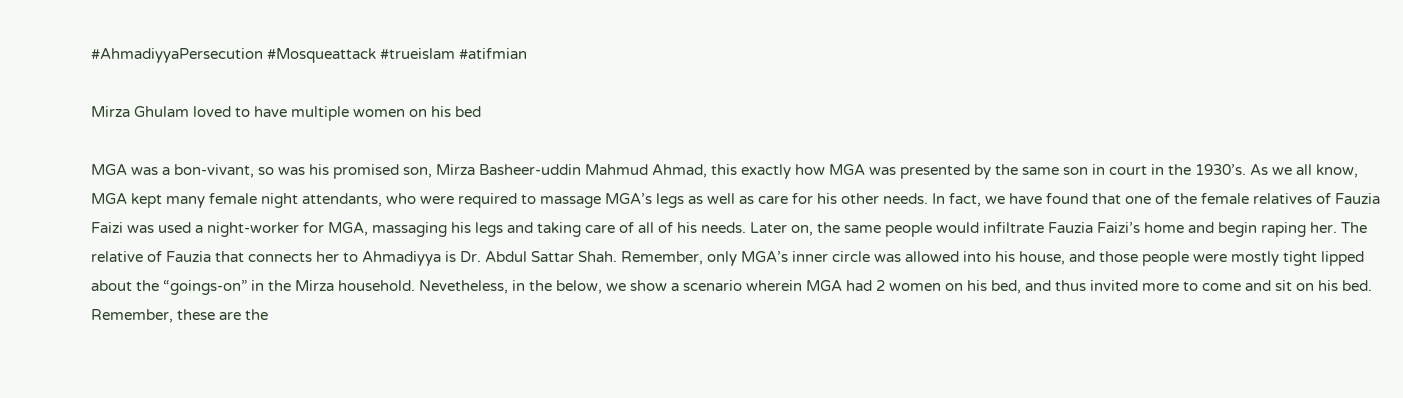#AhmadiyyaPersecution #Mosqueattack #trueislam #atifmian

Mirza Ghulam loved to have multiple women on his bed

MGA was a bon-vivant, so was his promised son, Mirza Basheer-uddin Mahmud Ahmad, this exactly how MGA was presented by the same son in court in the 1930’s. As we all know, MGA kept many female night attendants, who were required to massage MGA’s legs as well as care for his other needs. In fact, we have found that one of the female relatives of Fauzia Faizi was used a night-worker for MGA, massaging his legs and taking care of all of his needs. Later on, the same people would infiltrate Fauzia Faizi’s home and begin raping her. The relative of Fauzia that connects her to Ahmadiyya is Dr. Abdul Sattar Shah. Remember, only MGA’s inner circle was allowed into his house, and those people were mostly tight lipped about the “goings-on” in the Mirza household. Nevetheless, in the below, we show a scenario wherein MGA had 2 women on his bed, and thus invited more to come and sit on his bed. Remember, these are the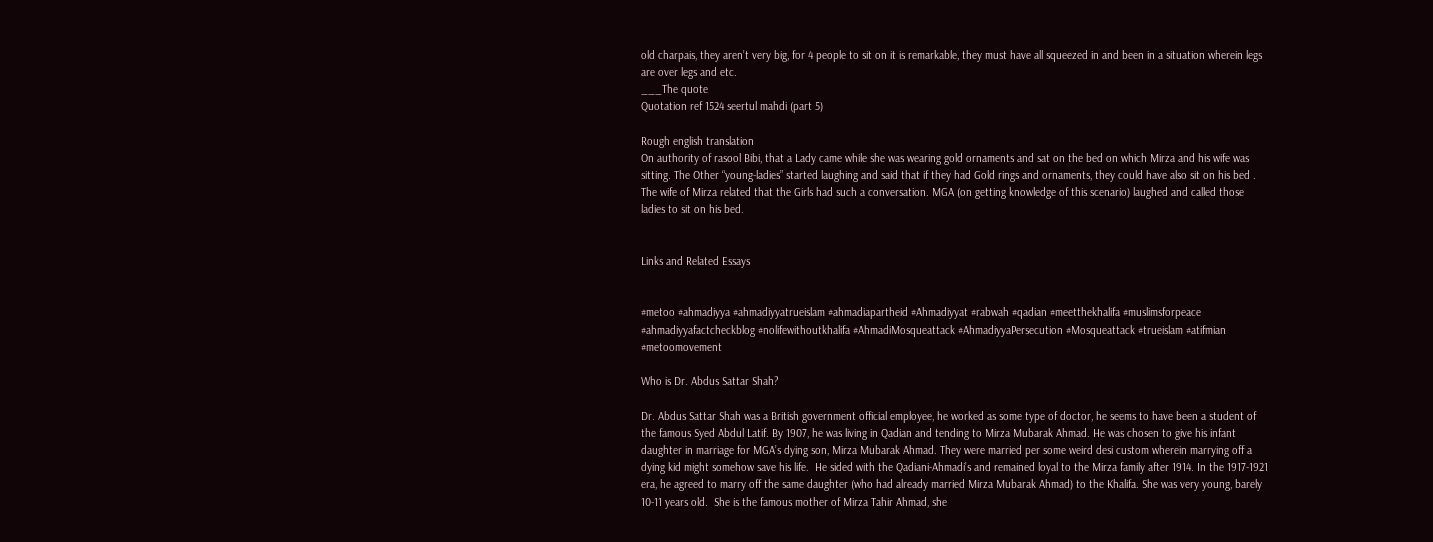old charpais, they aren’t very big, for 4 people to sit on it is remarkable, they must have all squeezed in and been in a situation wherein legs are over legs and etc.
___The quote
Quotation ref 1524 seertul mahdi (part 5)

Rough english translation
On authority of rasool Bibi, that a Lady came while she was wearing gold ornaments and sat on the bed on which Mirza and his wife was sitting. The Other “young-ladies” started laughing and said that if they had Gold rings and ornaments, they could have also sit on his bed . The wife of Mirza related that the Girls had such a conversation. MGA (on getting knowledge of this scenario) laughed and called those ladies to sit on his bed.


Links and Related Essays


#metoo #ahmadiyya #ahmadiyyatrueislam #ahmadiapartheid #Ahmadiyyat #rabwah #qadian #meetthekhalifa #muslimsforpeace #ahmadiyyafactcheckblog #nolifewithoutkhalifa #AhmadiMosqueattack #AhmadiyyaPersecution #Mosqueattack #trueislam #atifmian #metoomovement

Who is Dr. Abdus Sattar Shah?

Dr. Abdus Sattar Shah was a British government official employee, he worked as some type of doctor, he seems to have been a student of the famous Syed Abdul Latif. By 1907, he was living in Qadian and tending to Mirza Mubarak Ahmad. He was chosen to give his infant daughter in marriage for MGA’s dying son, Mirza Mubarak Ahmad. They were married per some weird desi custom wherein marrying off a dying kid might somehow save his life.  He sided with the Qadiani-Ahmadi’s and remained loyal to the Mirza family after 1914. In the 1917-1921 era, he agreed to marry off the same daughter (who had already married Mirza Mubarak Ahmad) to the Khalifa. She was very young, barely 10-11 years old.  She is the famous mother of Mirza Tahir Ahmad, she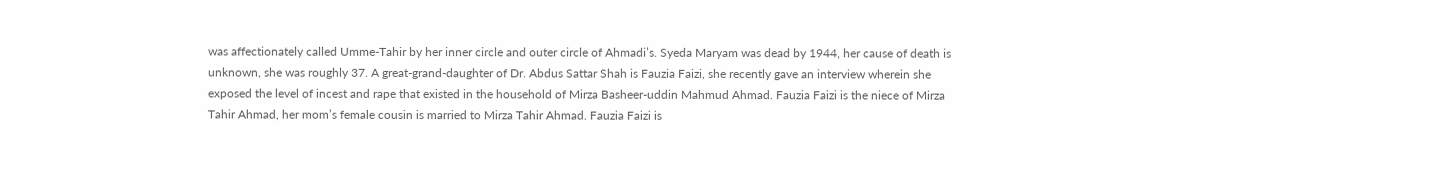was affectionately called Umme-Tahir by her inner circle and outer circle of Ahmadi’s. Syeda Maryam was dead by 1944, her cause of death is unknown, she was roughly 37. A great-grand-daughter of Dr. Abdus Sattar Shah is Fauzia Faizi, she recently gave an interview wherein she exposed the level of incest and rape that existed in the household of Mirza Basheer-uddin Mahmud Ahmad. Fauzia Faizi is the niece of Mirza Tahir Ahmad, her mom’s female cousin is married to Mirza Tahir Ahmad. Fauzia Faizi is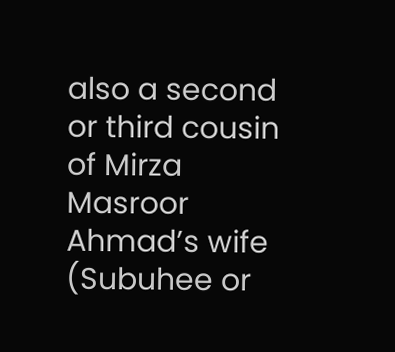also a second or third cousin of Mirza Masroor Ahmad’s wife (Subuhee or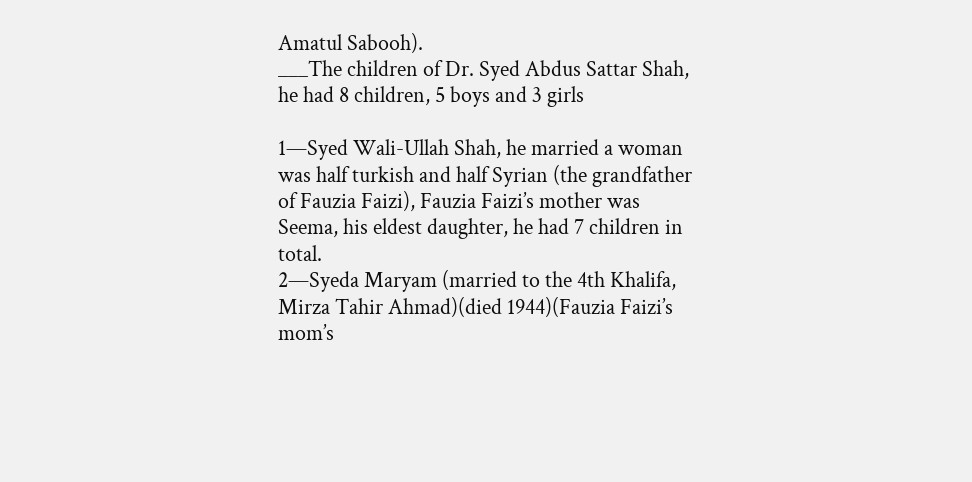Amatul Sabooh).
___The children of Dr. Syed Abdus Sattar Shah, he had 8 children, 5 boys and 3 girls

1—Syed Wali-Ullah Shah, he married a woman was half turkish and half Syrian (the grandfather of Fauzia Faizi), Fauzia Faizi’s mother was Seema, his eldest daughter, he had 7 children in total.
2—Syeda Maryam (married to the 4th Khalifa, Mirza Tahir Ahmad)(died 1944)(Fauzia Faizi’s mom’s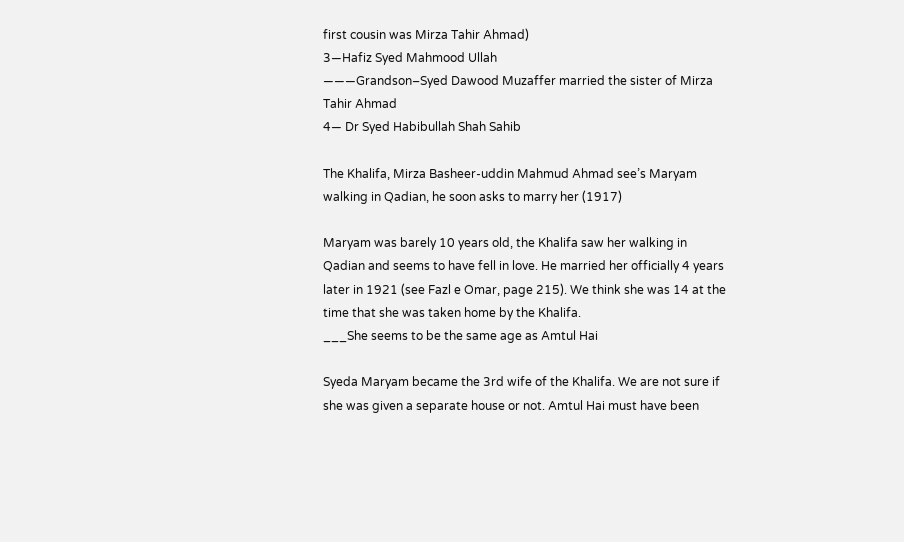first cousin was Mirza Tahir Ahmad)
3—Hafiz Syed Mahmood Ullah
———Grandson–Syed Dawood Muzaffer married the sister of Mirza Tahir Ahmad
4— Dr Syed Habibullah Shah Sahib

The Khalifa, Mirza Basheer-uddin Mahmud Ahmad see’s Maryam walking in Qadian, he soon asks to marry her (1917)

Maryam was barely 10 years old, the Khalifa saw her walking in Qadian and seems to have fell in love. He married her officially 4 years later in 1921 (see Fazl e Omar, page 215). We think she was 14 at the time that she was taken home by the Khalifa.
___She seems to be the same age as Amtul Hai

Syeda Maryam became the 3rd wife of the Khalifa. We are not sure if she was given a separate house or not. Amtul Hai must have been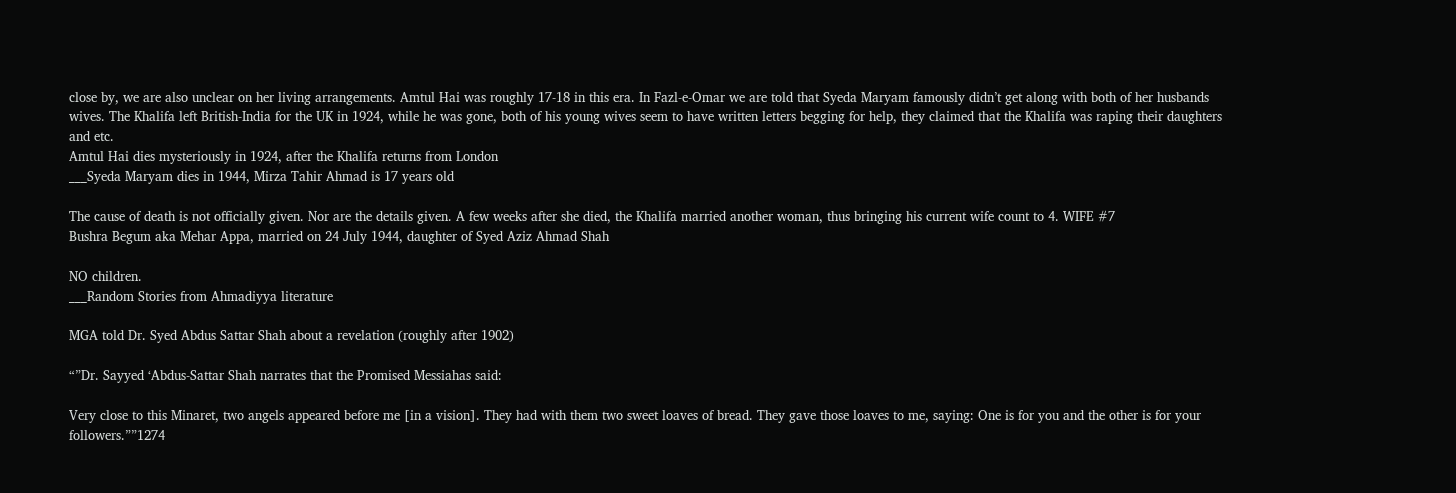close by, we are also unclear on her living arrangements. Amtul Hai was roughly 17-18 in this era. In Fazl-e-Omar we are told that Syeda Maryam famously didn’t get along with both of her husbands wives. The Khalifa left British-India for the UK in 1924, while he was gone, both of his young wives seem to have written letters begging for help, they claimed that the Khalifa was raping their daughters and etc.
Amtul Hai dies mysteriously in 1924, after the Khalifa returns from London
___Syeda Maryam dies in 1944, Mirza Tahir Ahmad is 17 years old

The cause of death is not officially given. Nor are the details given. A few weeks after she died, the Khalifa married another woman, thus bringing his current wife count to 4. WIFE #7
Bushra Begum aka Mehar Appa, married on 24 July 1944, daughter of Syed Aziz Ahmad Shah

NO children.
___Random Stories from Ahmadiyya literature

MGA told Dr. Syed Abdus Sattar Shah about a revelation (roughly after 1902)

“”Dr. Sayyed ‘Abdus-Sattar Shah narrates that the Promised Messiahas said:

Very close to this Minaret, two angels appeared before me [in a vision]. They had with them two sweet loaves of bread. They gave those loaves to me, saying: One is for you and the other is for your followers.””1274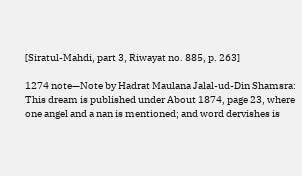[Siratul-Mahdi, part 3, Riwayat no. 885, p. 263]

1274 note—Note by Hadrat Maulana Jalal-ud-Din Shamsra: This dream is published under About 1874, page 23, where one angel and a nan is mentioned; and word dervishes is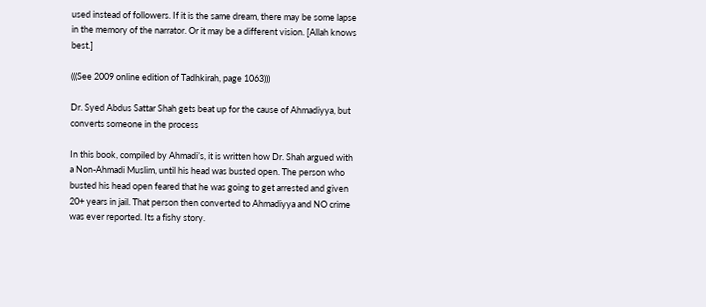used instead of followers. If it is the same dream, there may be some lapse in the memory of the narrator. Or it may be a different vision. [Allah knows best.]

(((See 2009 online edition of Tadhkirah, page 1063)))

Dr. Syed Abdus Sattar Shah gets beat up for the cause of Ahmadiyya, but converts someone in the process

In this book, compiled by Ahmadi’s, it is written how Dr. Shah argued with a Non-Ahmadi Muslim, until his head was busted open. The person who busted his head open feared that he was going to get arrested and given 20+ years in jail. That person then converted to Ahmadiyya and NO crime was ever reported. Its a fishy story.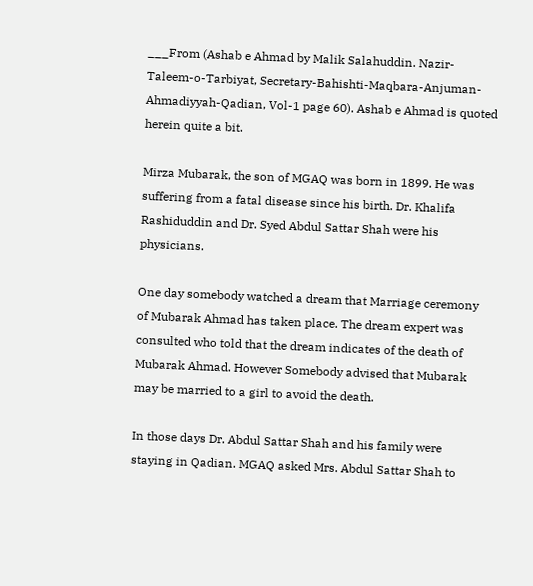___From (Ashab e Ahmad by Malik Salahuddin. Nazir-Taleem-o-Tarbiyat, Secretary-Bahishti-Maqbara-Anjuman-Ahmadiyyah-Qadian, Vol-1 page 60). Ashab e Ahmad is quoted herein quite a bit.

Mirza Mubarak, the son of MGAQ was born in 1899. He was suffering from a fatal disease since his birth. Dr. Khalifa Rashiduddin and Dr. Syed Abdul Sattar Shah were his physicians.

One day somebody watched a dream that Marriage ceremony of Mubarak Ahmad has taken place. The dream expert was consulted who told that the dream indicates of the death of Mubarak Ahmad. However Somebody advised that Mubarak may be married to a girl to avoid the death.

In those days Dr. Abdul Sattar Shah and his family were staying in Qadian. MGAQ asked Mrs. Abdul Sattar Shah to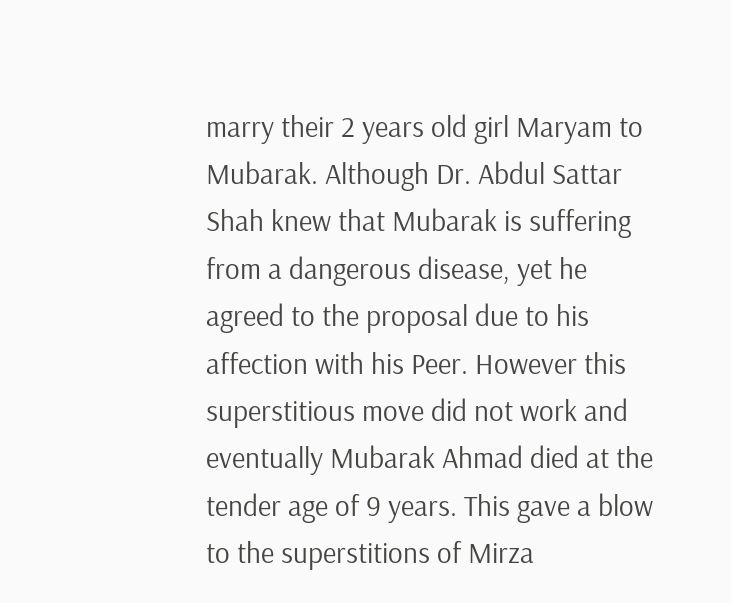marry their 2 years old girl Maryam to Mubarak. Although Dr. Abdul Sattar Shah knew that Mubarak is suffering from a dangerous disease, yet he agreed to the proposal due to his affection with his Peer. However this superstitious move did not work and eventually Mubarak Ahmad died at the tender age of 9 years. This gave a blow to the superstitions of Mirza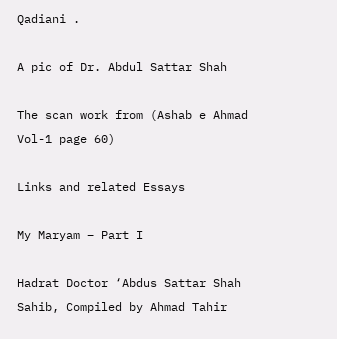Qadiani .

A pic of Dr. Abdul Sattar Shah

The scan work from (Ashab e Ahmad Vol-1 page 60)

Links and related Essays

My Maryam – Part I

Hadrat Doctor ‘Abdus Sattar Shah Sahib, Compiled by Ahmad Tahir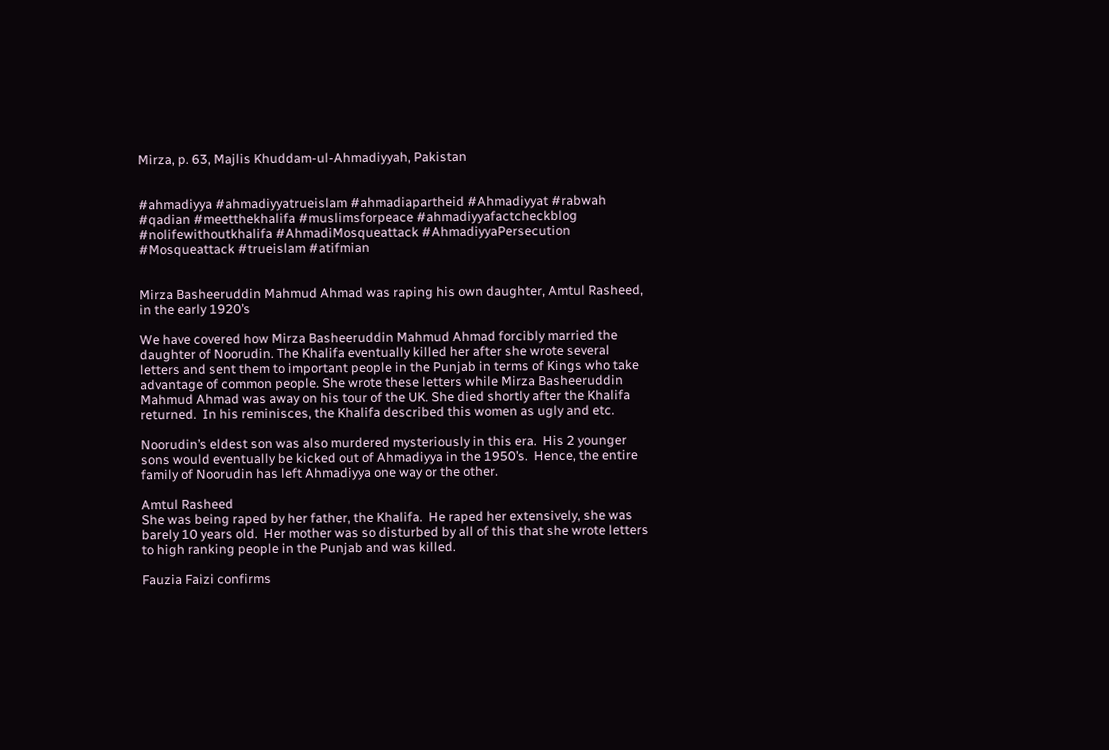Mirza, p. 63, Majlis Khuddam-ul-Ahmadiyyah, Pakistan


#ahmadiyya #ahmadiyyatrueislam #ahmadiapartheid #Ahmadiyyat #rabwah #qadian #meetthekhalifa #muslimsforpeace #ahmadiyyafactcheckblog #nolifewithoutkhalifa #AhmadiMosqueattack #AhmadiyyaPersecution #Mosqueattack #trueislam #atifmian


Mirza Basheeruddin Mahmud Ahmad was raping his own daughter, Amtul Rasheed, in the early 1920’s

We have covered how Mirza Basheeruddin Mahmud Ahmad forcibly married the daughter of Noorudin. The Khalifa eventually killed her after she wrote several letters and sent them to important people in the Punjab in terms of Kings who take advantage of common people. She wrote these letters while Mirza Basheeruddin Mahmud Ahmad was away on his tour of the UK. She died shortly after the Khalifa returned.  In his reminisces, the Khalifa described this women as ugly and etc.

Noorudin’s eldest son was also murdered mysteriously in this era.  His 2 younger sons would eventually be kicked out of Ahmadiyya in the 1950’s.  Hence, the entire family of Noorudin has left Ahmadiyya one way or the other.

Amtul Rasheed
She was being raped by her father, the Khalifa.  He raped her extensively, she was barely 10 years old.  Her mother was so disturbed by all of this that she wrote letters to high ranking people in the Punjab and was killed.

Fauzia Faizi confirms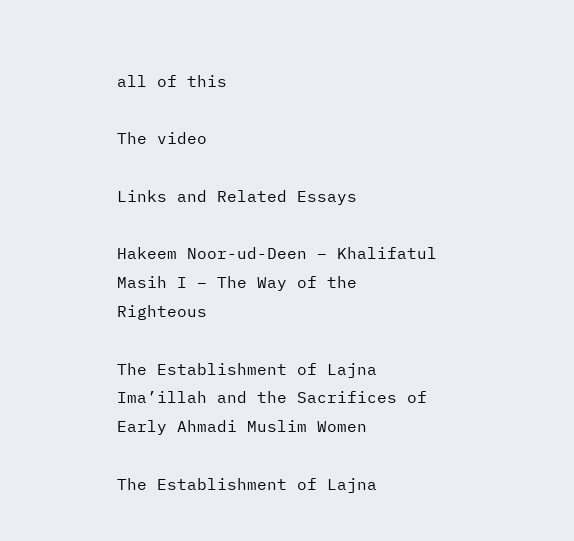all of this

The video

Links and Related Essays

Hakeem Noor-ud-Deen – Khalifatul Masih I – The Way of the Righteous

The Establishment of Lajna Ima’illah and the Sacrifices of Early Ahmadi Muslim Women

The Establishment of Lajna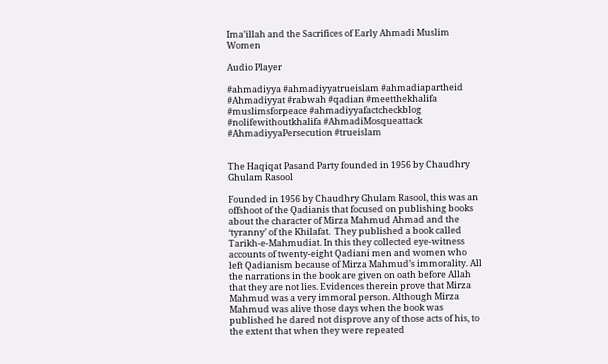Ima’illah and the Sacrifices of Early Ahmadi Muslim Women

Audio Player

#ahmadiyya #ahmadiyyatrueislam #ahmadiapartheid #Ahmadiyyat #rabwah #qadian #meetthekhalifa #muslimsforpeace #ahmadiyyafactcheckblog #nolifewithoutkhalifa #AhmadiMosqueattack #AhmadiyyaPersecution #trueislam


The Haqiqat Pasand Party founded in 1956 by Chaudhry Ghulam Rasool

Founded in 1956 by Chaudhry Ghulam Rasool, this was an offshoot of the Qadianis that focused on publishing books about the character of Mirza Mahmud Ahmad and the ‘tyranny’ of the Khilafat.  They published a book called Tarikh-e-Mahmudiat. In this they collected eye-witness accounts of twenty-eight Qadiani men and women who left Qadianism because of Mirza Mahmud’s immorality. All the narrations in the book are given on oath before Allah that they are not lies. Evidences therein prove that Mirza Mahmud was a very immoral person. Although Mirza Mahmud was alive those days when the book was published he dared not disprove any of those acts of his, to the extent that when they were repeated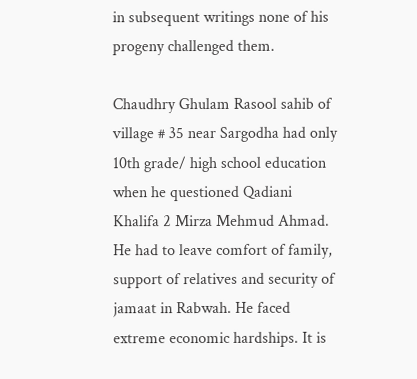in subsequent writings none of his progeny challenged them.

Chaudhry Ghulam Rasool sahib of village # 35 near Sargodha had only 10th grade/ high school education when he questioned Qadiani Khalifa 2 Mirza Mehmud Ahmad. He had to leave comfort of family, support of relatives and security of jamaat in Rabwah. He faced extreme economic hardships. It is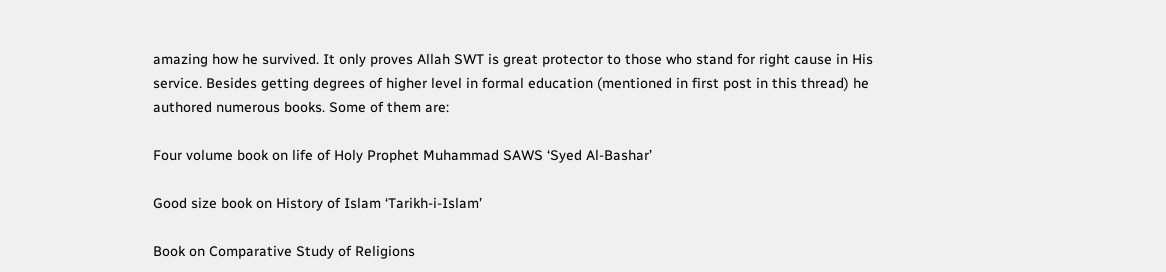amazing how he survived. It only proves Allah SWT is great protector to those who stand for right cause in His service. Besides getting degrees of higher level in formal education (mentioned in first post in this thread) he authored numerous books. Some of them are:

Four volume book on life of Holy Prophet Muhammad SAWS ‘Syed Al-Bashar’

Good size book on History of Islam ‘Tarikh-i-Islam’

Book on Comparative Study of Religions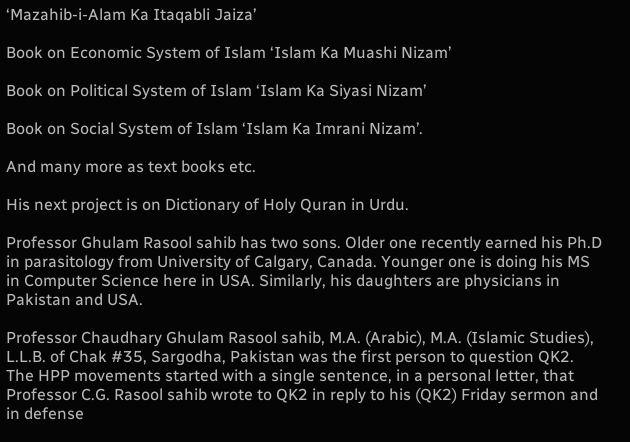‘Mazahib-i-Alam Ka Itaqabli Jaiza’

Book on Economic System of Islam ‘Islam Ka Muashi Nizam’

Book on Political System of Islam ‘Islam Ka Siyasi Nizam’

Book on Social System of Islam ‘Islam Ka Imrani Nizam’.

And many more as text books etc.

His next project is on Dictionary of Holy Quran in Urdu.

Professor Ghulam Rasool sahib has two sons. Older one recently earned his Ph.D in parasitology from University of Calgary, Canada. Younger one is doing his MS in Computer Science here in USA. Similarly, his daughters are physicians in Pakistan and USA.

Professor Chaudhary Ghulam Rasool sahib, M.A. (Arabic), M.A. (Islamic Studies), L.L.B. of Chak #35, Sargodha, Pakistan was the first person to question QK2. The HPP movements started with a single sentence, in a personal letter, that Professor C.G. Rasool sahib wrote to QK2 in reply to his (QK2) Friday sermon and in defense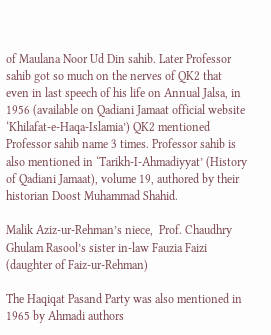of Maulana Noor Ud Din sahib. Later Professor sahib got so much on the nerves of QK2 that even in last speech of his life on Annual Jalsa, in 1956 (available on Qadiani Jamaat official website ‘Khilafat-e-Haqa-Islamia’) QK2 mentioned Professor sahib name 3 times. Professor sahib is also mentioned in ‘Tarikh-I-Ahmadiyyat’ (History of Qadiani Jamaat), volume 19, authored by their historian Doost Muhammad Shahid.

Malik Aziz-ur-Rehman’s niece,  Prof. Chaudhry Ghulam Rasool’s sister in-law Fauzia Faizi (daughter of Faiz-ur-Rehman)

The Haqiqat Pasand Party was also mentioned in 1965 by Ahmadi authors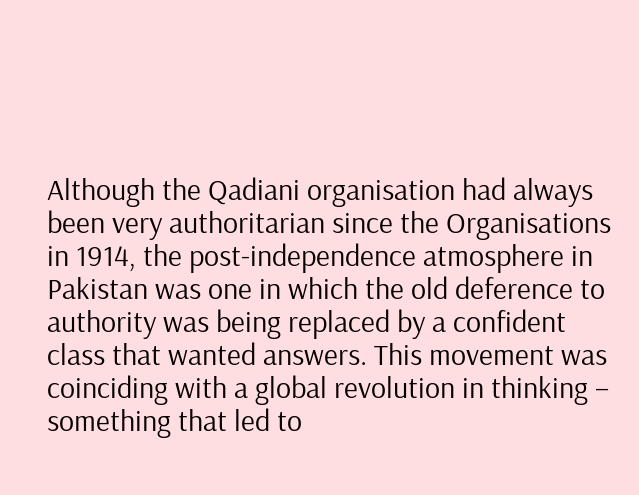Although the Qadiani organisation had always been very authoritarian since the Organisations in 1914, the post-independence atmosphere in Pakistan was one in which the old deference to authority was being replaced by a confident class that wanted answers. This movement was coinciding with a global revolution in thinking – something that led to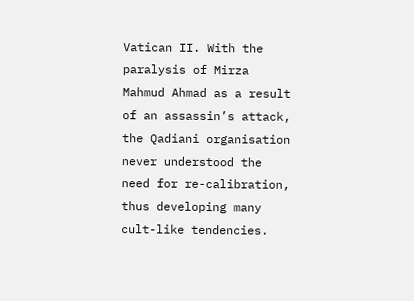Vatican II. With the paralysis of Mirza Mahmud Ahmad as a result of an assassin’s attack, the Qadiani organisation never understood the need for re-calibration, thus developing many cult-like tendencies.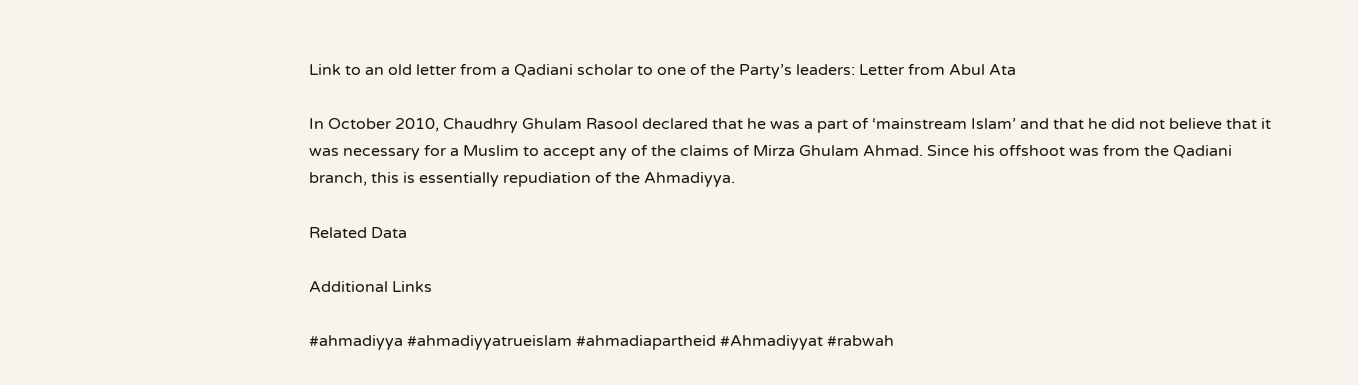Link to an old letter from a Qadiani scholar to one of the Party’s leaders: Letter from Abul Ata

In October 2010, Chaudhry Ghulam Rasool declared that he was a part of ‘mainstream Islam’ and that he did not believe that it was necessary for a Muslim to accept any of the claims of Mirza Ghulam Ahmad. Since his offshoot was from the Qadiani branch, this is essentially repudiation of the Ahmadiyya.

Related Data

Additional Links

#ahmadiyya #ahmadiyyatrueislam #ahmadiapartheid #Ahmadiyyat #rabwah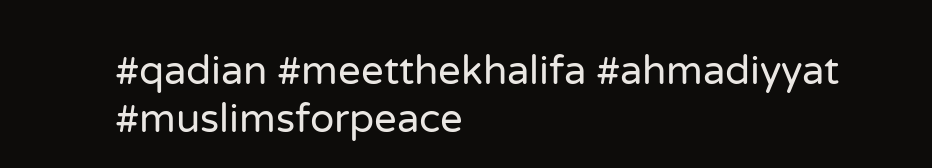#qadian #meetthekhalifa #ahmadiyyat #muslimsforpeace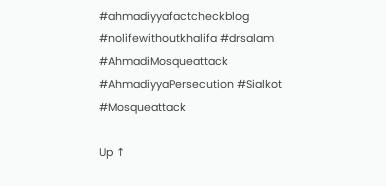#ahmadiyyafactcheckblog #nolifewithoutkhalifa #drsalam #AhmadiMosqueattack #AhmadiyyaPersecution #Sialkot #Mosqueattack

Up ↑